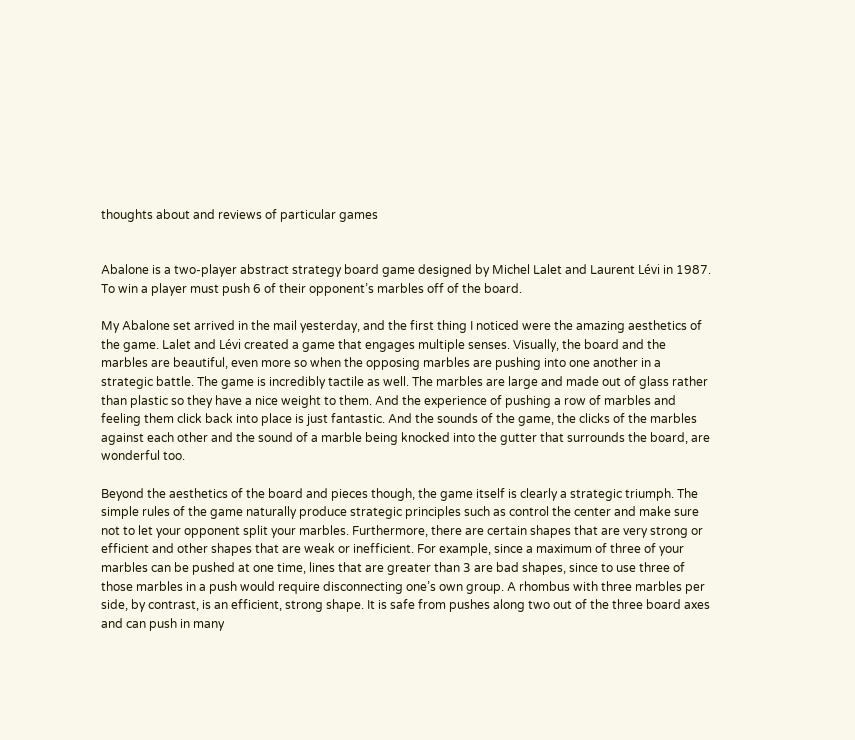thoughts about and reviews of particular games


Abalone is a two-player abstract strategy board game designed by Michel Lalet and Laurent Lévi in 1987. To win a player must push 6 of their opponent’s marbles off of the board.

My Abalone set arrived in the mail yesterday, and the first thing I noticed were the amazing aesthetics of the game. Lalet and Lévi created a game that engages multiple senses. Visually, the board and the marbles are beautiful, even more so when the opposing marbles are pushing into one another in a strategic battle. The game is incredibly tactile as well. The marbles are large and made out of glass rather than plastic so they have a nice weight to them. And the experience of pushing a row of marbles and feeling them click back into place is just fantastic. And the sounds of the game, the clicks of the marbles against each other and the sound of a marble being knocked into the gutter that surrounds the board, are wonderful too.

Beyond the aesthetics of the board and pieces though, the game itself is clearly a strategic triumph. The simple rules of the game naturally produce strategic principles such as control the center and make sure not to let your opponent split your marbles. Furthermore, there are certain shapes that are very strong or efficient and other shapes that are weak or inefficient. For example, since a maximum of three of your marbles can be pushed at one time, lines that are greater than 3 are bad shapes, since to use three of those marbles in a push would require disconnecting one’s own group. A rhombus with three marbles per side, by contrast, is an efficient, strong shape. It is safe from pushes along two out of the three board axes and can push in many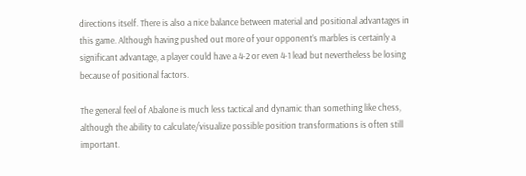directions itself. There is also a nice balance between material and positional advantages in this game. Although having pushed out more of your opponent’s marbles is certainly a significant advantage, a player could have a 4-2 or even 4-1 lead but nevertheless be losing because of positional factors.

The general feel of Abalone is much less tactical and dynamic than something like chess, although the ability to calculate/visualize possible position transformations is often still important.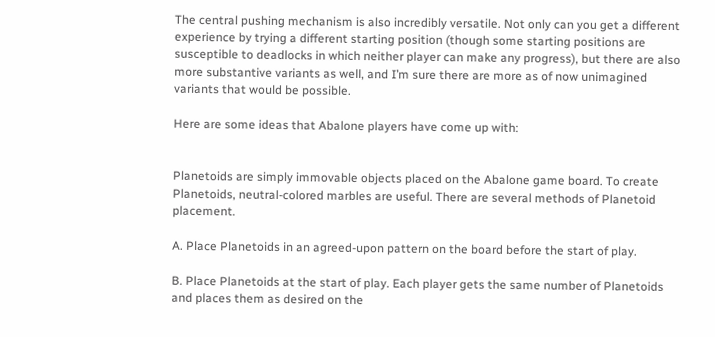The central pushing mechanism is also incredibly versatile. Not only can you get a different experience by trying a different starting position (though some starting positions are susceptible to deadlocks in which neither player can make any progress), but there are also more substantive variants as well, and I’m sure there are more as of now unimagined variants that would be possible.

Here are some ideas that Abalone players have come up with:


Planetoids are simply immovable objects placed on the Abalone game board. To create Planetoids, neutral-colored marbles are useful. There are several methods of Planetoid placement.

A. Place Planetoids in an agreed-upon pattern on the board before the start of play.

B. Place Planetoids at the start of play. Each player gets the same number of Planetoids and places them as desired on the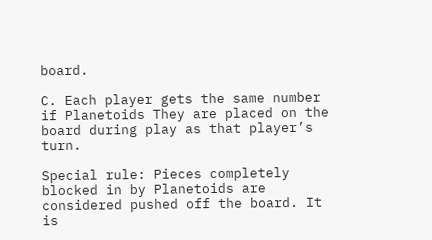board.

C. Each player gets the same number if Planetoids They are placed on the board during play as that player’s turn.

Special rule: Pieces completely blocked in by Planetoids are considered pushed off the board. It is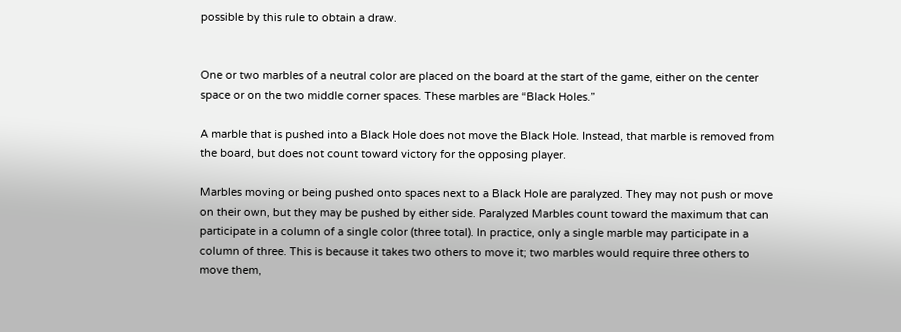possible by this rule to obtain a draw.


One or two marbles of a neutral color are placed on the board at the start of the game, either on the center space or on the two middle corner spaces. These marbles are “Black Holes.”

A marble that is pushed into a Black Hole does not move the Black Hole. Instead, that marble is removed from the board, but does not count toward victory for the opposing player.

Marbles moving or being pushed onto spaces next to a Black Hole are paralyzed. They may not push or move on their own, but they may be pushed by either side. Paralyzed Marbles count toward the maximum that can participate in a column of a single color (three total). In practice, only a single marble may participate in a column of three. This is because it takes two others to move it; two marbles would require three others to move them,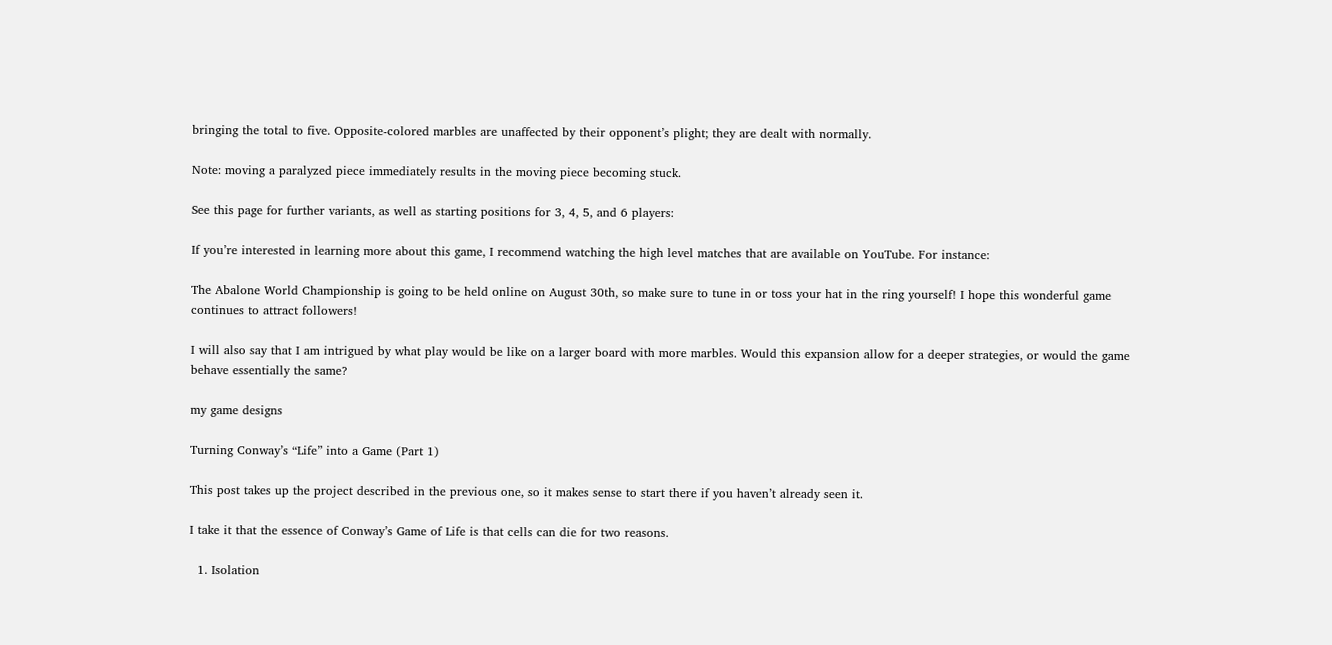bringing the total to five. Opposite-colored marbles are unaffected by their opponent’s plight; they are dealt with normally.

Note: moving a paralyzed piece immediately results in the moving piece becoming stuck.

See this page for further variants, as well as starting positions for 3, 4, 5, and 6 players:

If you’re interested in learning more about this game, I recommend watching the high level matches that are available on YouTube. For instance:

The Abalone World Championship is going to be held online on August 30th, so make sure to tune in or toss your hat in the ring yourself! I hope this wonderful game continues to attract followers!

I will also say that I am intrigued by what play would be like on a larger board with more marbles. Would this expansion allow for a deeper strategies, or would the game behave essentially the same?

my game designs

Turning Conway’s “Life” into a Game (Part 1)

This post takes up the project described in the previous one, so it makes sense to start there if you haven’t already seen it.

I take it that the essence of Conway’s Game of Life is that cells can die for two reasons.

  1. Isolation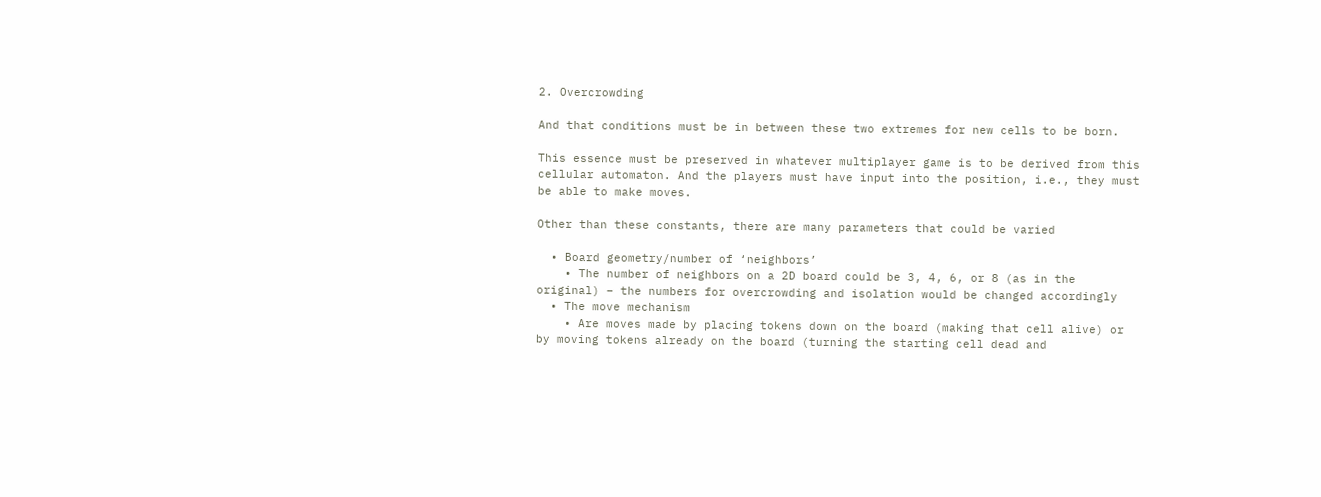2. Overcrowding

And that conditions must be in between these two extremes for new cells to be born.

This essence must be preserved in whatever multiplayer game is to be derived from this cellular automaton. And the players must have input into the position, i.e., they must be able to make moves.

Other than these constants, there are many parameters that could be varied

  • Board geometry/number of ‘neighbors’
    • The number of neighbors on a 2D board could be 3, 4, 6, or 8 (as in the original) – the numbers for overcrowding and isolation would be changed accordingly
  • The move mechanism
    • Are moves made by placing tokens down on the board (making that cell alive) or by moving tokens already on the board (turning the starting cell dead and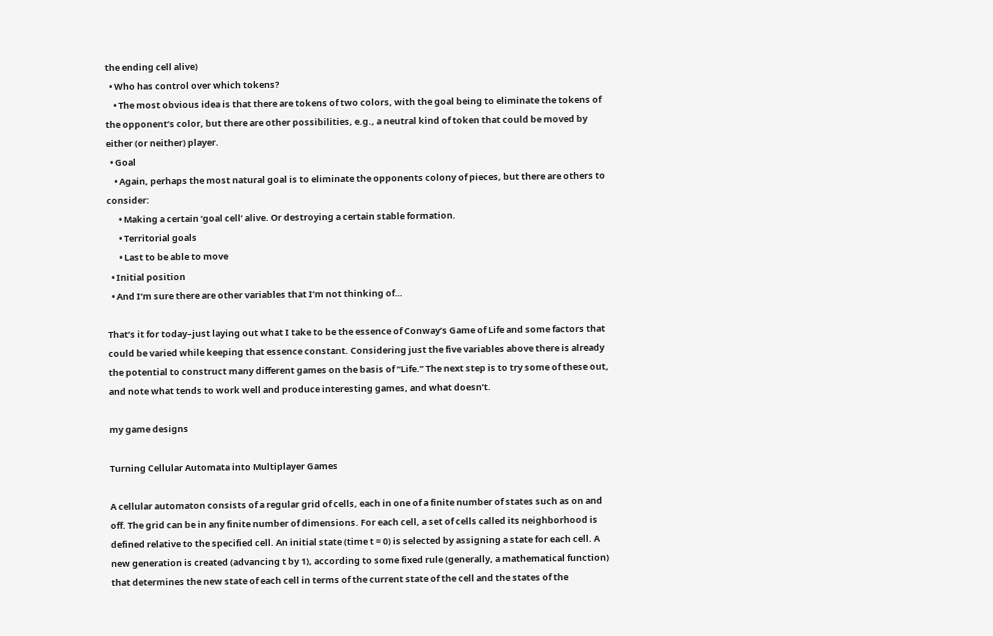the ending cell alive)
  • Who has control over which tokens?
    • The most obvious idea is that there are tokens of two colors, with the goal being to eliminate the tokens of the opponent’s color, but there are other possibilities, e.g., a neutral kind of token that could be moved by either (or neither) player.
  • Goal
    • Again, perhaps the most natural goal is to eliminate the opponents colony of pieces, but there are others to consider:
      • Making a certain ‘goal cell’ alive. Or destroying a certain stable formation.
      • Territorial goals
      • Last to be able to move
  • Initial position
  • And I’m sure there are other variables that I’m not thinking of…

That’s it for today–just laying out what I take to be the essence of Conway’s Game of Life and some factors that could be varied while keeping that essence constant. Considering just the five variables above there is already the potential to construct many different games on the basis of “Life.” The next step is to try some of these out, and note what tends to work well and produce interesting games, and what doesn’t.

my game designs

Turning Cellular Automata into Multiplayer Games

A cellular automaton consists of a regular grid of cells, each in one of a finite number of states such as on and off. The grid can be in any finite number of dimensions. For each cell, a set of cells called its neighborhood is defined relative to the specified cell. An initial state (time t = 0) is selected by assigning a state for each cell. A new generation is created (advancing t by 1), according to some fixed rule (generally, a mathematical function) that determines the new state of each cell in terms of the current state of the cell and the states of the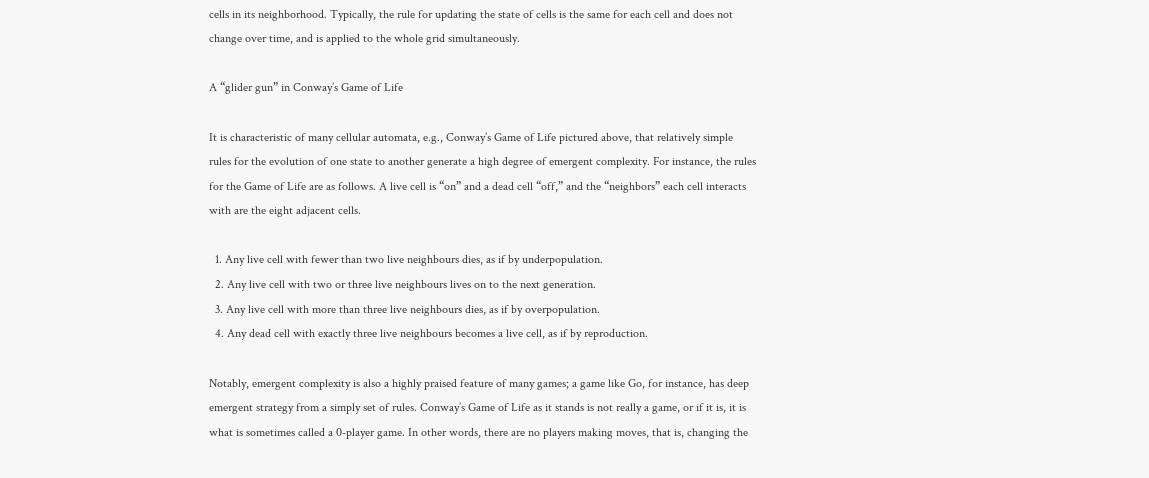cells in its neighborhood. Typically, the rule for updating the state of cells is the same for each cell and does not change over time, and is applied to the whole grid simultaneously.

A “glider gun” in Conway’s Game of Life

It is characteristic of many cellular automata, e.g., Conway’s Game of Life pictured above, that relatively simple rules for the evolution of one state to another generate a high degree of emergent complexity. For instance, the rules for the Game of Life are as follows. A live cell is “on” and a dead cell “off,” and the “neighbors” each cell interacts with are the eight adjacent cells.

  1. Any live cell with fewer than two live neighbours dies, as if by underpopulation.
  2. Any live cell with two or three live neighbours lives on to the next generation.
  3. Any live cell with more than three live neighbours dies, as if by overpopulation.
  4. Any dead cell with exactly three live neighbours becomes a live cell, as if by reproduction.

Notably, emergent complexity is also a highly praised feature of many games; a game like Go, for instance, has deep emergent strategy from a simply set of rules. Conway’s Game of Life as it stands is not really a game, or if it is, it is what is sometimes called a 0-player game. In other words, there are no players making moves, that is, changing the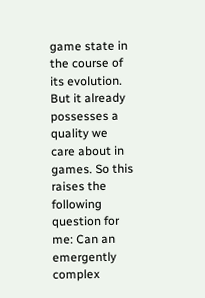game state in the course of its evolution. But it already possesses a quality we care about in games. So this raises the following question for me: Can an emergently complex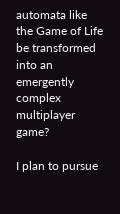automata like the Game of Life be transformed into an emergently complex multiplayer game?

I plan to pursue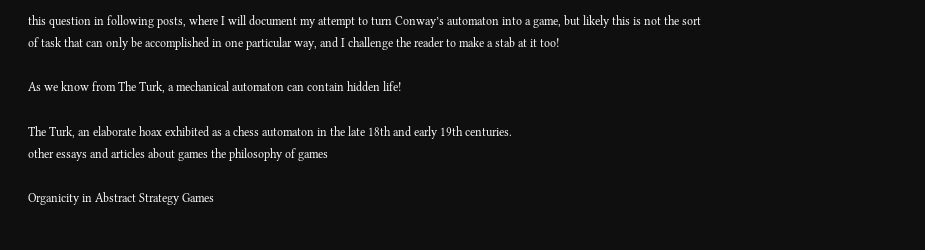this question in following posts, where I will document my attempt to turn Conway’s automaton into a game, but likely this is not the sort of task that can only be accomplished in one particular way, and I challenge the reader to make a stab at it too!

As we know from The Turk, a mechanical automaton can contain hidden life!

The Turk, an elaborate hoax exhibited as a chess automaton in the late 18th and early 19th centuries.
other essays and articles about games the philosophy of games

Organicity in Abstract Strategy Games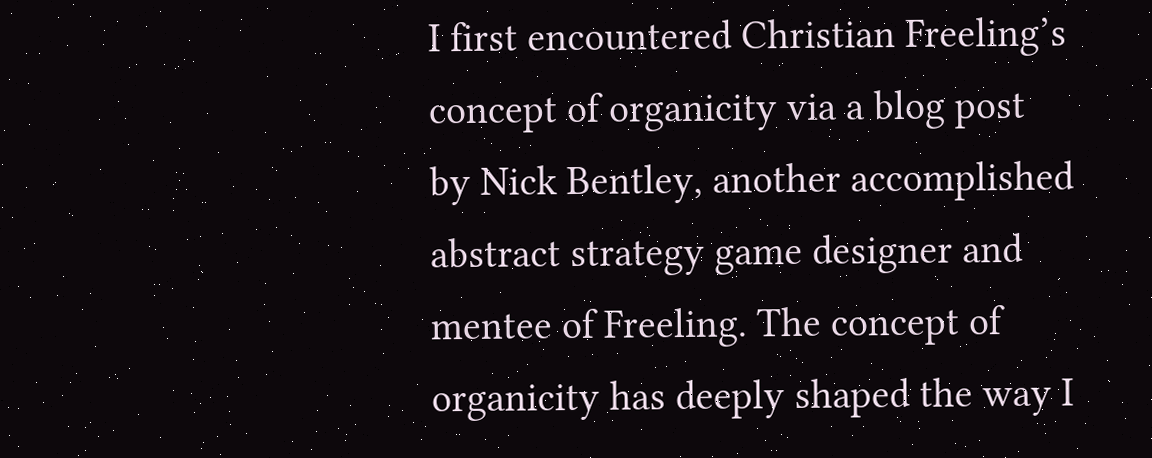I first encountered Christian Freeling’s concept of organicity via a blog post by Nick Bentley, another accomplished abstract strategy game designer and mentee of Freeling. The concept of organicity has deeply shaped the way I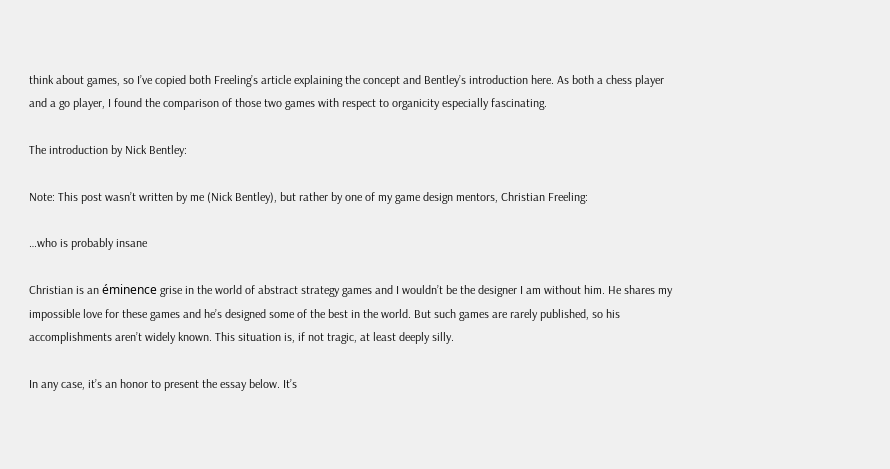think about games, so I’ve copied both Freeling’s article explaining the concept and Bentley’s introduction here. As both a chess player and a go player, I found the comparison of those two games with respect to organicity especially fascinating.

The introduction by Nick Bentley:

Note: This post wasn’t written by me (Nick Bentley), but rather by one of my game design mentors, Christian Freeling:

…who is probably insane

Christian is an éminence grise in the world of abstract strategy games and I wouldn’t be the designer I am without him. He shares my impossible love for these games and he’s designed some of the best in the world. But such games are rarely published, so his accomplishments aren’t widely known. This situation is, if not tragic, at least deeply silly.

In any case, it’s an honor to present the essay below. It’s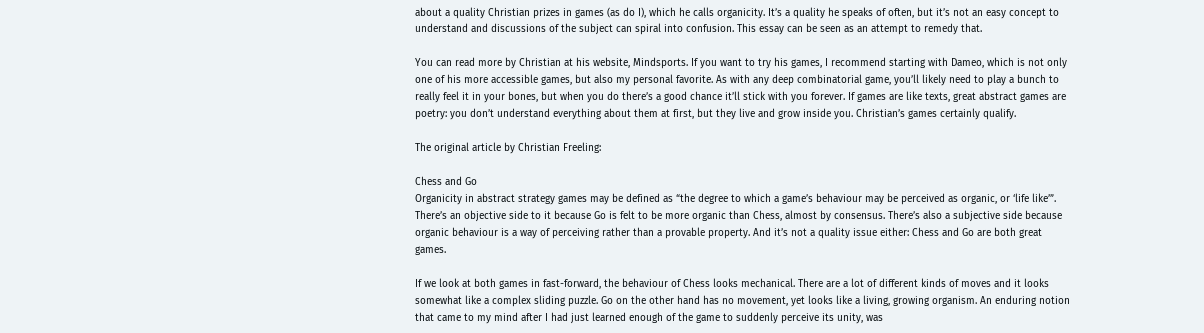about a quality Christian prizes in games (as do I), which he calls organicity. It’s a quality he speaks of often, but it’s not an easy concept to understand and discussions of the subject can spiral into confusion. This essay can be seen as an attempt to remedy that.

You can read more by Christian at his website, Mindsports. If you want to try his games, I recommend starting with Dameo, which is not only one of his more accessible games, but also my personal favorite. As with any deep combinatorial game, you’ll likely need to play a bunch to really feel it in your bones, but when you do there’s a good chance it’ll stick with you forever. If games are like texts, great abstract games are poetry: you don’t understand everything about them at first, but they live and grow inside you. Christian’s games certainly qualify.

The original article by Christian Freeling:

Chess and Go
Organicity in abstract strategy games may be defined as “the degree to which a game’s behaviour may be perceived as organic, or ‘life like’”. There’s an objective side to it because Go is felt to be more organic than Chess, almost by consensus. There’s also a subjective side because organic behaviour is a way of perceiving rather than a provable property. And it’s not a quality issue either: Chess and Go are both great games.

If we look at both games in fast-forward, the behaviour of Chess looks mechanical. There are a lot of different kinds of moves and it looks somewhat like a complex sliding puzzle. Go on the other hand has no movement, yet looks like a living, growing organism. An enduring notion that came to my mind after I had just learned enough of the game to suddenly perceive its unity, was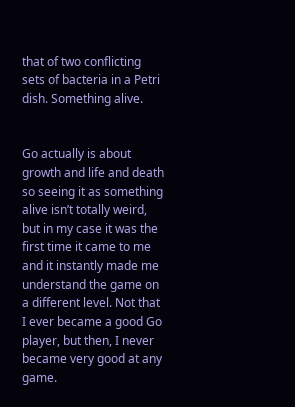that of two conflicting sets of bacteria in a Petri dish. Something alive.


Go actually is about growth and life and death so seeing it as something alive isn’t totally weird, but in my case it was the first time it came to me and it instantly made me understand the game on a different level. Not that I ever became a good Go player, but then, I never became very good at any game.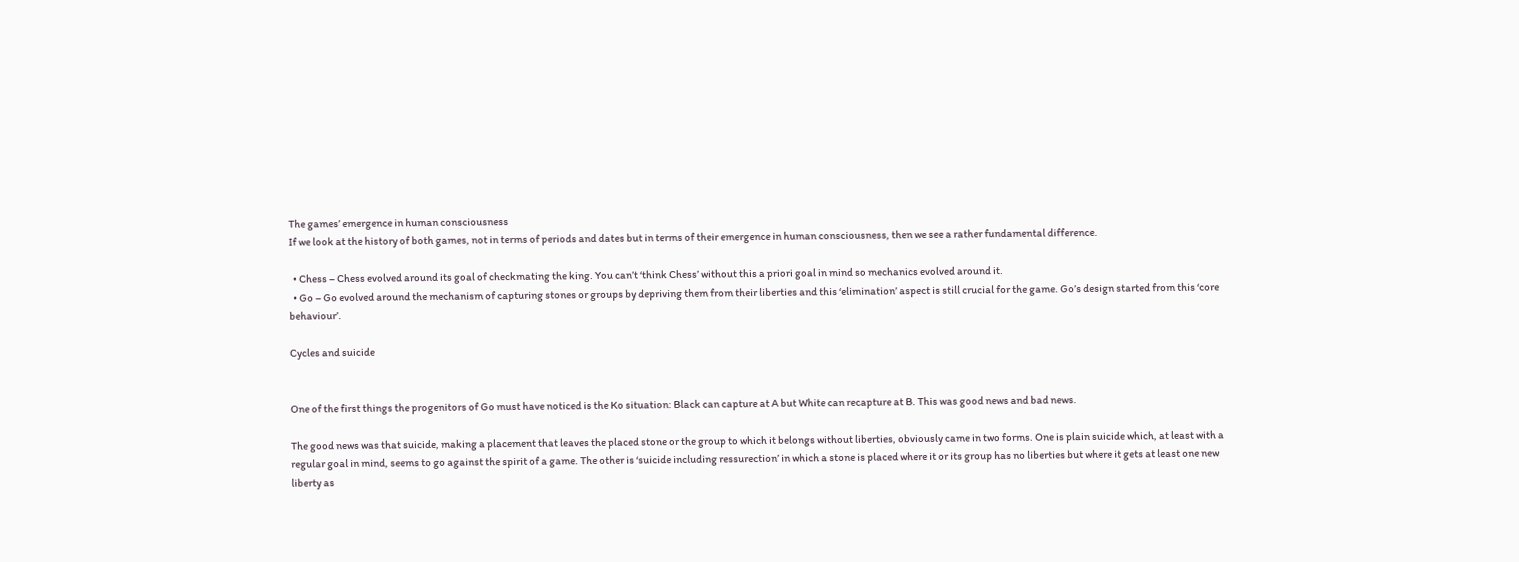The games’ emergence in human consciousness
If we look at the history of both games, not in terms of periods and dates but in terms of their emergence in human consciousness, then we see a rather fundamental difference.

  • Chess – Chess evolved around its goal of checkmating the king. You can’t ‘think Chess’ without this a priori goal in mind so mechanics evolved around it.
  • Go – Go evolved around the mechanism of capturing stones or groups by depriving them from their liberties and this ‘elimination’ aspect is still crucial for the game. Go’s design started from this ‘core behaviour’.

Cycles and suicide


One of the first things the progenitors of Go must have noticed is the Ko situation: Black can capture at A but White can recapture at B. This was good news and bad news.

The good news was that suicide, making a placement that leaves the placed stone or the group to which it belongs without liberties, obviously came in two forms. One is plain suicide which, at least with a regular goal in mind, seems to go against the spirit of a game. The other is ‘suicide including ressurection’ in which a stone is placed where it or its group has no liberties but where it gets at least one new liberty as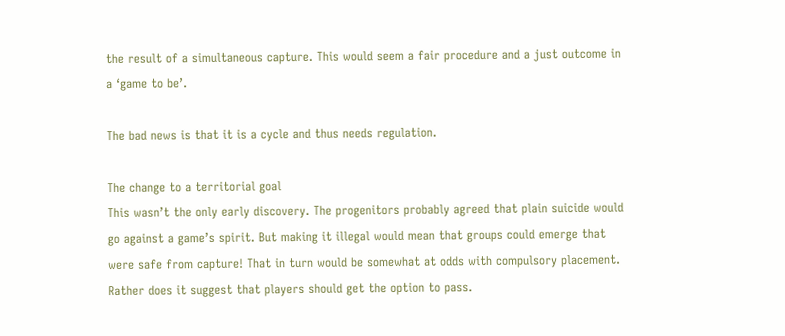the result of a simultaneous capture. This would seem a fair procedure and a just outcome in a ‘game to be’.

The bad news is that it is a cycle and thus needs regulation.

The change to a territorial goal
This wasn’t the only early discovery. The progenitors probably agreed that plain suicide would go against a game’s spirit. But making it illegal would mean that groups could emerge that were safe from capture! That in turn would be somewhat at odds with compulsory placement. Rather does it suggest that players should get the option to pass.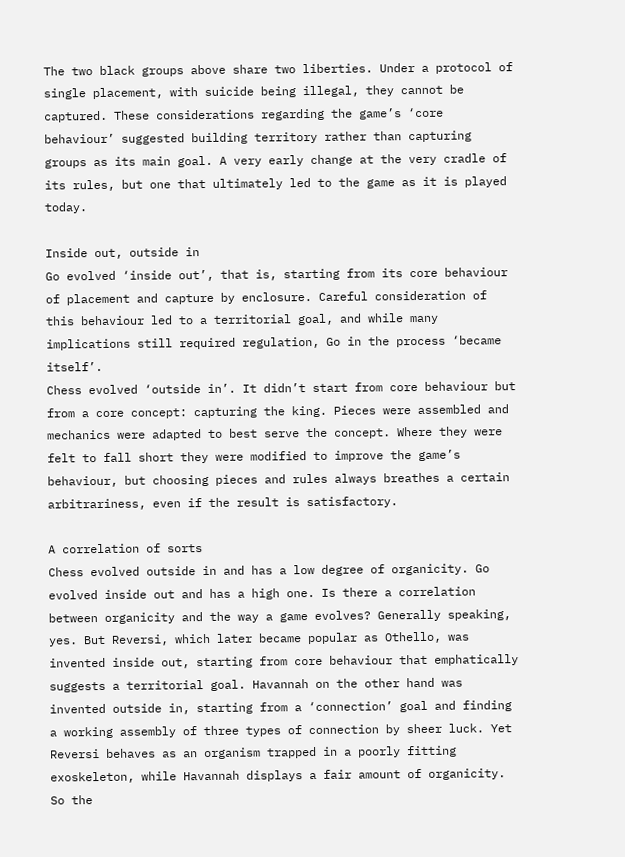The two black groups above share two liberties. Under a protocol of single placement, with suicide being illegal, they cannot be captured. These considerations regarding the game’s ‘core behaviour’ suggested building territory rather than capturing groups as its main goal. A very early change at the very cradle of its rules, but one that ultimately led to the game as it is played today.

Inside out, outside in
Go evolved ‘inside out’, that is, starting from its core behaviour of placement and capture by enclosure. Careful consideration of this behaviour led to a territorial goal, and while many implications still required regulation, Go in the process ‘became itself’.
Chess evolved ‘outside in’. It didn’t start from core behaviour but from a core concept: capturing the king. Pieces were assembled and mechanics were adapted to best serve the concept. Where they were felt to fall short they were modified to improve the game’s behaviour, but choosing pieces and rules always breathes a certain arbitrariness, even if the result is satisfactory.

A correlation of sorts
Chess evolved outside in and has a low degree of organicity. Go evolved inside out and has a high one. Is there a correlation between organicity and the way a game evolves? Generally speaking, yes. But Reversi, which later became popular as Othello, was invented inside out, starting from core behaviour that emphatically suggests a territorial goal. Havannah on the other hand was invented outside in, starting from a ‘connection’ goal and finding a working assembly of three types of connection by sheer luck. Yet Reversi behaves as an organism trapped in a poorly fitting exoskeleton, while Havannah displays a fair amount of organicity. So the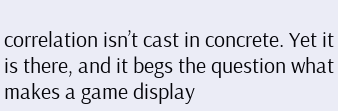correlation isn’t cast in concrete. Yet it is there, and it begs the question what makes a game display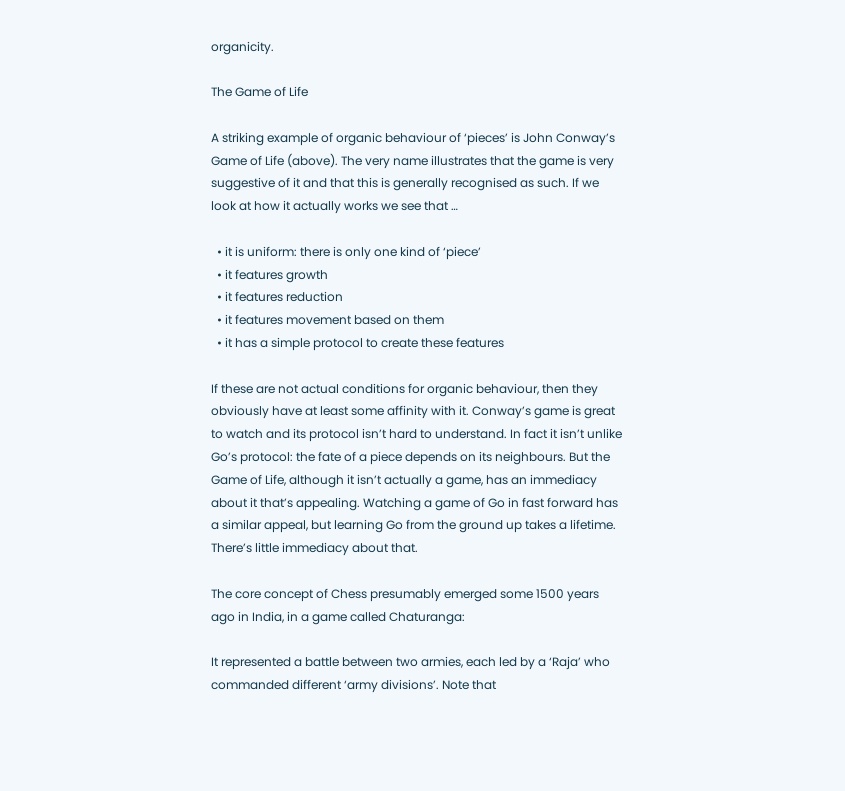organicity.

The Game of Life

A striking example of organic behaviour of ‘pieces’ is John Conway’s Game of Life (above). The very name illustrates that the game is very suggestive of it and that this is generally recognised as such. If we look at how it actually works we see that …

  • it is uniform: there is only one kind of ‘piece’
  • it features growth
  • it features reduction
  • it features movement based on them
  • it has a simple protocol to create these features

If these are not actual conditions for organic behaviour, then they obviously have at least some affinity with it. Conway’s game is great to watch and its protocol isn’t hard to understand. In fact it isn’t unlike Go’s protocol: the fate of a piece depends on its neighbours. But the Game of Life, although it isn’t actually a game, has an immediacy about it that’s appealing. Watching a game of Go in fast forward has a similar appeal, but learning Go from the ground up takes a lifetime. There’s little immediacy about that.

The core concept of Chess presumably emerged some 1500 years ago in India, in a game called Chaturanga:

It represented a battle between two armies, each led by a ‘Raja’ who commanded different ‘army divisions’. Note that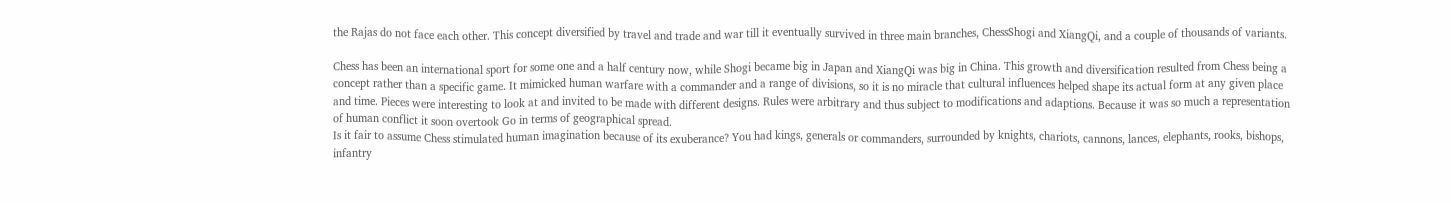the Rajas do not face each other. This concept diversified by travel and trade and war till it eventually survived in three main branches, ChessShogi and XiangQi, and a couple of thousands of variants.

Chess has been an international sport for some one and a half century now, while Shogi became big in Japan and XiangQi was big in China. This growth and diversification resulted from Chess being a concept rather than a specific game. It mimicked human warfare with a commander and a range of divisions, so it is no miracle that cultural influences helped shape its actual form at any given place and time. Pieces were interesting to look at and invited to be made with different designs. Rules were arbitrary and thus subject to modifications and adaptions. Because it was so much a representation of human conflict it soon overtook Go in terms of geographical spread.
Is it fair to assume Chess stimulated human imagination because of its exuberance? You had kings, generals or commanders, surrounded by knights, chariots, cannons, lances, elephants, rooks, bishops, infantry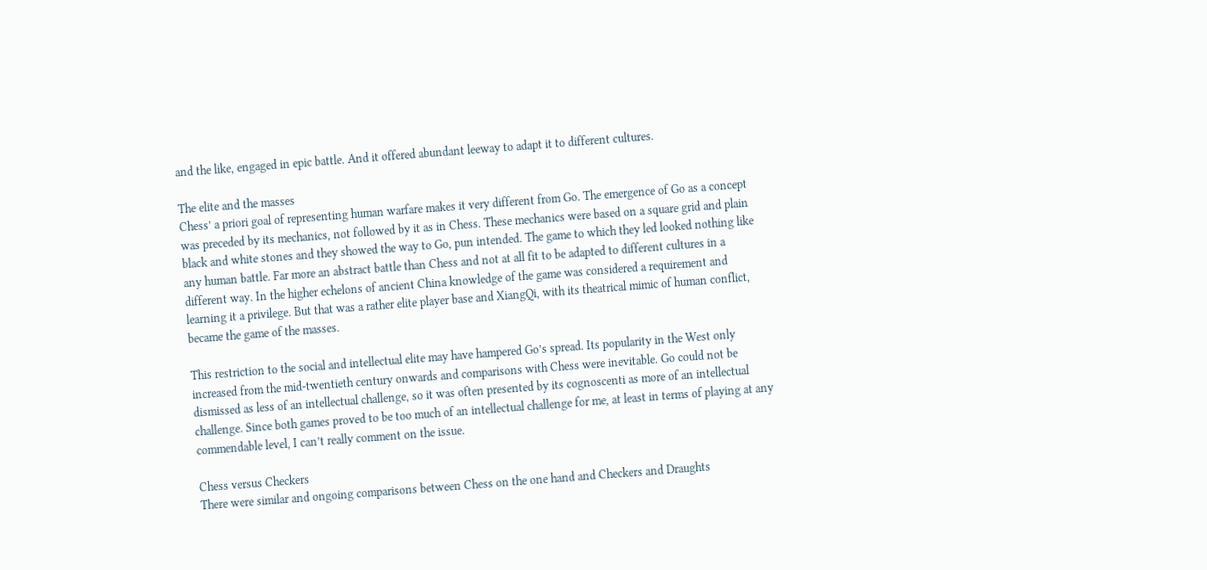and the like, engaged in epic battle. And it offered abundant leeway to adapt it to different cultures.

The elite and the masses
Chess’ a priori goal of representing human warfare makes it very different from Go. The emergence of Go as a concept was preceded by its mechanics, not followed by it as in Chess. These mechanics were based on a square grid and plain black and white stones and they showed the way to Go, pun intended. The game to which they led looked nothing like any human battle. Far more an abstract battle than Chess and not at all fit to be adapted to different cultures in a different way. In the higher echelons of ancient China knowledge of the game was considered a requirement and learning it a privilege. But that was a rather elite player base and XiangQi, with its theatrical mimic of human conflict, became the game of the masses.

This restriction to the social and intellectual elite may have hampered Go’s spread. Its popularity in the West only increased from the mid-twentieth century onwards and comparisons with Chess were inevitable. Go could not be dismissed as less of an intellectual challenge, so it was often presented by its cognoscenti as more of an intellectual challenge. Since both games proved to be too much of an intellectual challenge for me, at least in terms of playing at any commendable level, I can’t really comment on the issue.

Chess versus Checkers
There were similar and ongoing comparisons between Chess on the one hand and Checkers and Draughts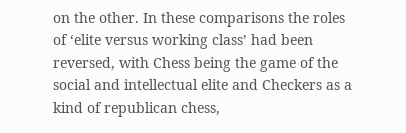on the other. In these comparisons the roles of ‘elite versus working class’ had been reversed, with Chess being the game of the social and intellectual elite and Checkers as a kind of republican chess,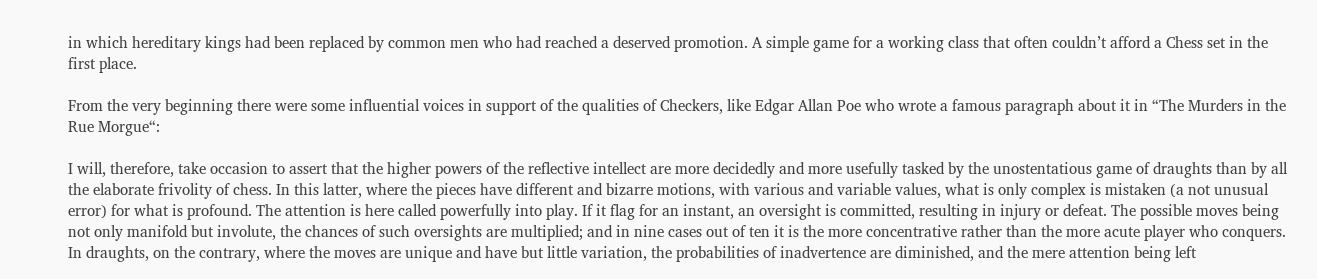in which hereditary kings had been replaced by common men who had reached a deserved promotion. A simple game for a working class that often couldn’t afford a Chess set in the first place.

From the very beginning there were some influential voices in support of the qualities of Checkers, like Edgar Allan Poe who wrote a famous paragraph about it in “The Murders in the Rue Morgue“:

I will, therefore, take occasion to assert that the higher powers of the reflective intellect are more decidedly and more usefully tasked by the unostentatious game of draughts than by all the elaborate frivolity of chess. In this latter, where the pieces have different and bizarre motions, with various and variable values, what is only complex is mistaken (a not unusual error) for what is profound. The attention is here called powerfully into play. If it flag for an instant, an oversight is committed, resulting in injury or defeat. The possible moves being not only manifold but involute, the chances of such oversights are multiplied; and in nine cases out of ten it is the more concentrative rather than the more acute player who conquers. In draughts, on the contrary, where the moves are unique and have but little variation, the probabilities of inadvertence are diminished, and the mere attention being left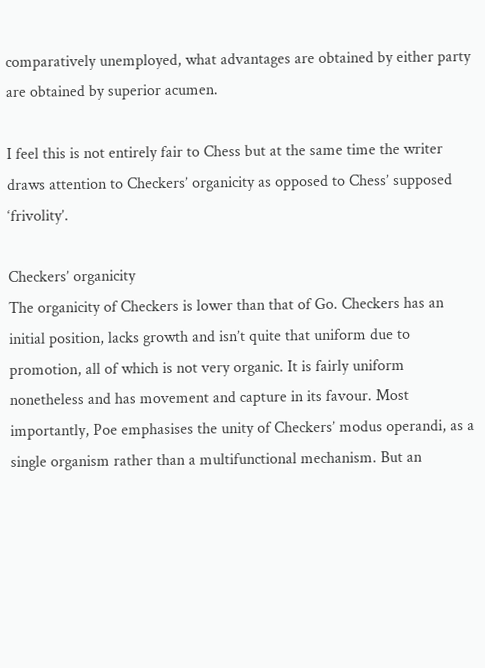comparatively unemployed, what advantages are obtained by either party are obtained by superior acumen.

I feel this is not entirely fair to Chess but at the same time the writer draws attention to Checkers’ organicity as opposed to Chess’ supposed ‘frivolity’.

Checkers’ organicity
The organicity of Checkers is lower than that of Go. Checkers has an initial position, lacks growth and isn’t quite that uniform due to promotion, all of which is not very organic. It is fairly uniform nonetheless and has movement and capture in its favour. Most importantly, Poe emphasises the unity of Checkers’ modus operandi, as a single organism rather than a multifunctional mechanism. But an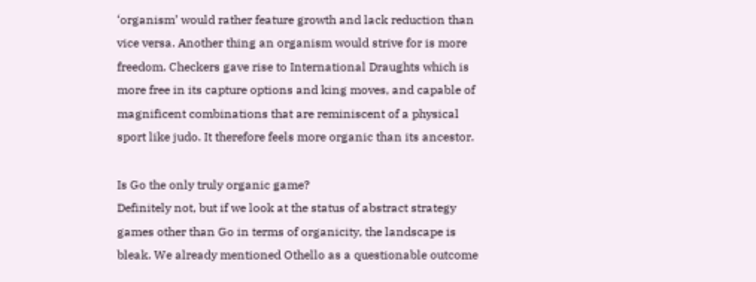‘organism’ would rather feature growth and lack reduction than vice versa. Another thing an organism would strive for is more freedom. Checkers gave rise to International Draughts which is more free in its capture options and king moves, and capable of magnificent combinations that are reminiscent of a physical sport like judo. It therefore feels more organic than its ancestor.

Is Go the only truly organic game?
Definitely not, but if we look at the status of abstract strategy games other than Go in terms of organicity, the landscape is bleak. We already mentioned Othello as a questionable outcome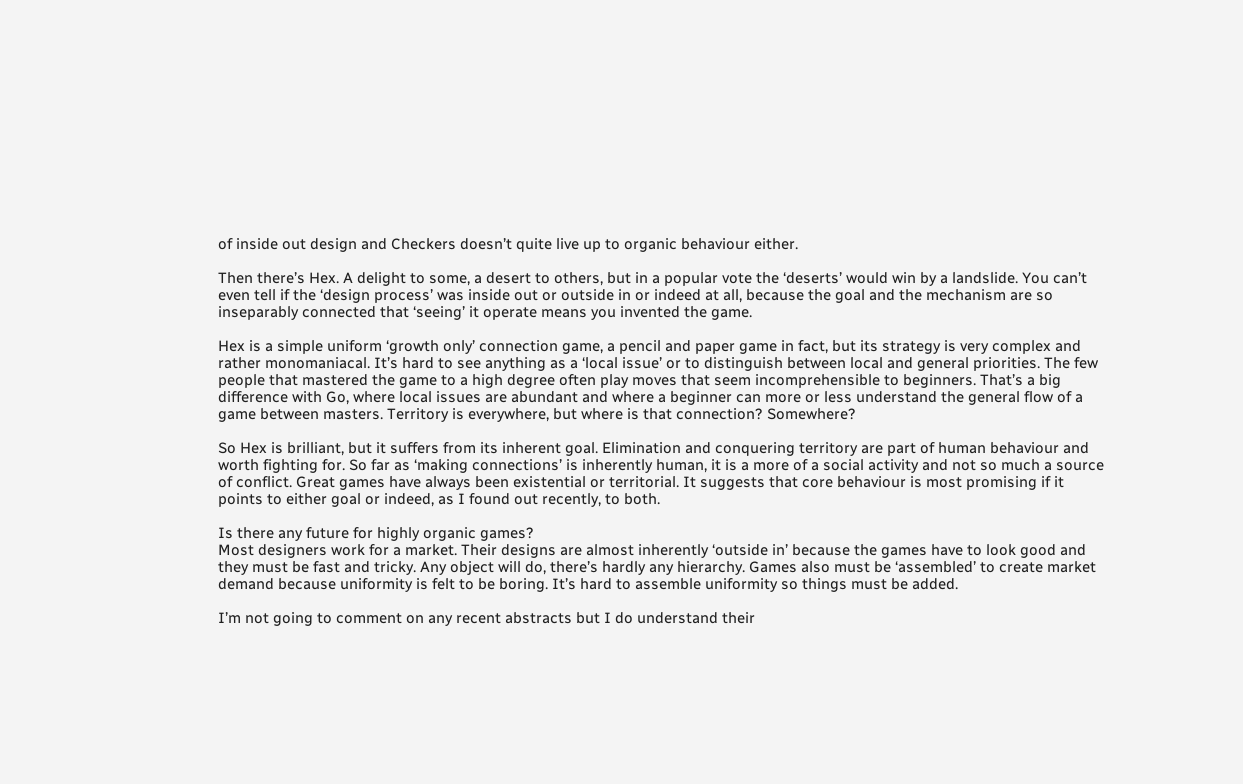of inside out design and Checkers doesn’t quite live up to organic behaviour either.

Then there’s Hex. A delight to some, a desert to others, but in a popular vote the ‘deserts’ would win by a landslide. You can’t even tell if the ‘design process’ was inside out or outside in or indeed at all, because the goal and the mechanism are so inseparably connected that ‘seeing’ it operate means you invented the game.

Hex is a simple uniform ‘growth only’ connection game, a pencil and paper game in fact, but its strategy is very complex and rather monomaniacal. It’s hard to see anything as a ‘local issue’ or to distinguish between local and general priorities. The few people that mastered the game to a high degree often play moves that seem incomprehensible to beginners. That’s a big difference with Go, where local issues are abundant and where a beginner can more or less understand the general flow of a game between masters. Territory is everywhere, but where is that connection? Somewhere?

So Hex is brilliant, but it suffers from its inherent goal. Elimination and conquering territory are part of human behaviour and worth fighting for. So far as ‘making connections’ is inherently human, it is a more of a social activity and not so much a source of conflict. Great games have always been existential or territorial. It suggests that core behaviour is most promising if it points to either goal or indeed, as I found out recently, to both.

Is there any future for highly organic games?
Most designers work for a market. Their designs are almost inherently ‘outside in’ because the games have to look good and they must be fast and tricky. Any object will do, there’s hardly any hierarchy. Games also must be ‘assembled’ to create market demand because uniformity is felt to be boring. It’s hard to assemble uniformity so things must be added.

I’m not going to comment on any recent abstracts but I do understand their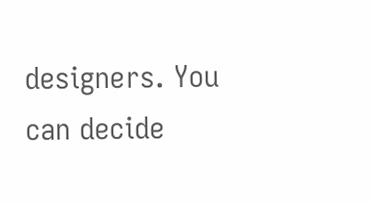designers. You can decide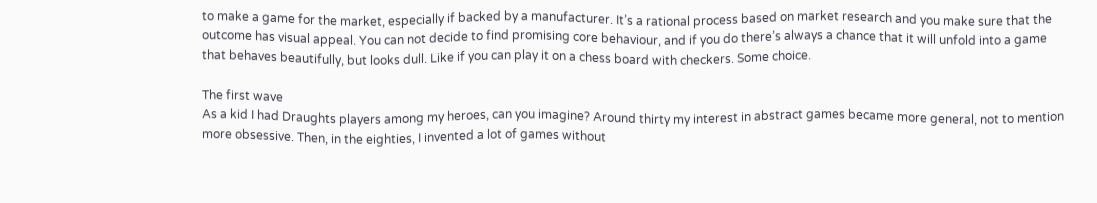to make a game for the market, especially if backed by a manufacturer. It’s a rational process based on market research and you make sure that the outcome has visual appeal. You can not decide to find promising core behaviour, and if you do there’s always a chance that it will unfold into a game that behaves beautifully, but looks dull. Like if you can play it on a chess board with checkers. Some choice.

The first wave
As a kid I had Draughts players among my heroes, can you imagine? Around thirty my interest in abstract games became more general, not to mention more obsessive. Then, in the eighties, I invented a lot of games without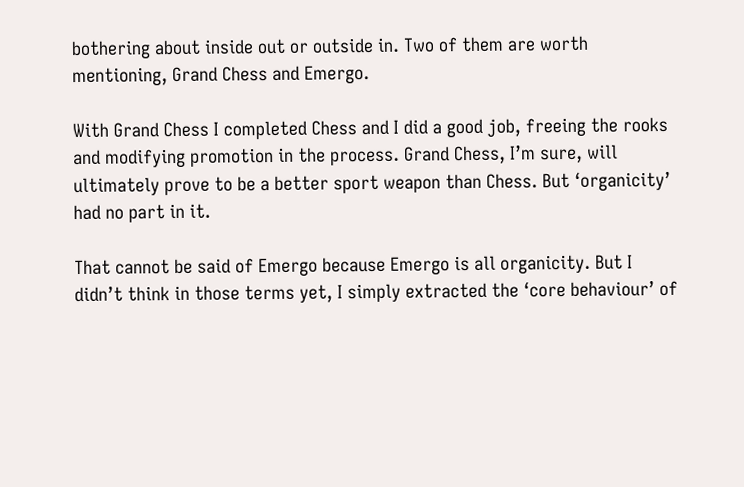bothering about inside out or outside in. Two of them are worth mentioning, Grand Chess and Emergo.

With Grand Chess I completed Chess and I did a good job, freeing the rooks and modifying promotion in the process. Grand Chess, I’m sure, will ultimately prove to be a better sport weapon than Chess. But ‘organicity’ had no part in it.

That cannot be said of Emergo because Emergo is all organicity. But I didn’t think in those terms yet, I simply extracted the ‘core behaviour’ of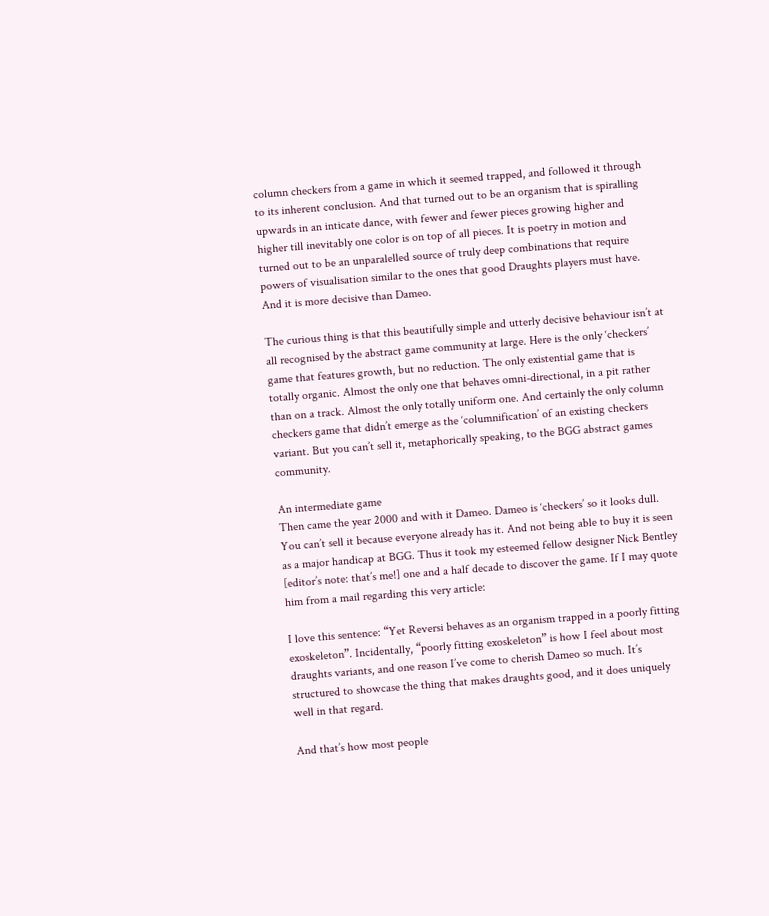column checkers from a game in which it seemed trapped, and followed it through to its inherent conclusion. And that turned out to be an organism that is spiralling upwards in an inticate dance, with fewer and fewer pieces growing higher and higher till inevitably one color is on top of all pieces. It is poetry in motion and turned out to be an unparalelled source of truly deep combinations that require powers of visualisation similar to the ones that good Draughts players must have. And it is more decisive than Dameo.

The curious thing is that this beautifully simple and utterly decisive behaviour isn’t at all recognised by the abstract game community at large. Here is the only ‘checkers’ game that features growth, but no reduction. The only existential game that is totally organic. Almost the only one that behaves omni-directional, in a pit rather than on a track. Almost the only totally uniform one. And certainly the only column checkers game that didn’t emerge as the ‘columnification’ of an existing checkers variant. But you can’t sell it, metaphorically speaking, to the BGG abstract games community.

An intermediate game
Then came the year 2000 and with it Dameo. Dameo is ‘checkers’ so it looks dull. You can’t sell it because everyone already has it. And not being able to buy it is seen as a major handicap at BGG. Thus it took my esteemed fellow designer Nick Bentley [editor’s note: that’s me!] one and a half decade to discover the game. If I may quote him from a mail regarding this very article:

I love this sentence: “Yet Reversi behaves as an organism trapped in a poorly fitting exoskeleton”. Incidentally, “poorly fitting exoskeleton” is how I feel about most draughts variants, and one reason I’ve come to cherish Dameo so much. It’s structured to showcase the thing that makes draughts good, and it does uniquely well in that regard.

And that’s how most people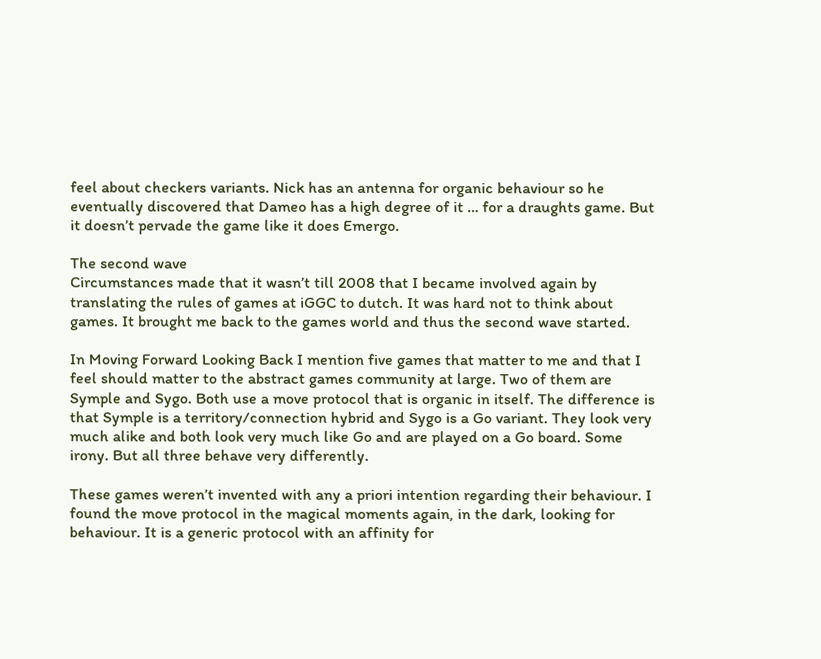feel about checkers variants. Nick has an antenna for organic behaviour so he eventually discovered that Dameo has a high degree of it … for a draughts game. But it doesn’t pervade the game like it does Emergo.

The second wave
Circumstances made that it wasn’t till 2008 that I became involved again by translating the rules of games at iGGC to dutch. It was hard not to think about games. It brought me back to the games world and thus the second wave started.

In Moving Forward Looking Back I mention five games that matter to me and that I feel should matter to the abstract games community at large. Two of them are Symple and Sygo. Both use a move protocol that is organic in itself. The difference is that Symple is a territory/connection hybrid and Sygo is a Go variant. They look very much alike and both look very much like Go and are played on a Go board. Some irony. But all three behave very differently.

These games weren’t invented with any a priori intention regarding their behaviour. I found the move protocol in the magical moments again, in the dark, looking for behaviour. It is a generic protocol with an affinity for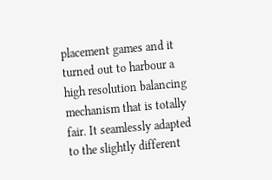placement games and it turned out to harbour a high resolution balancing mechanism that is totally fair. It seamlessly adapted to the slightly different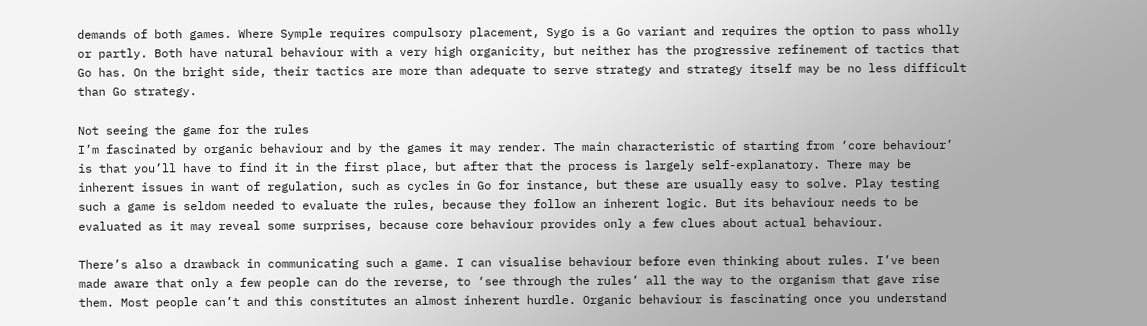demands of both games. Where Symple requires compulsory placement, Sygo is a Go variant and requires the option to pass wholly or partly. Both have natural behaviour with a very high organicity, but neither has the progressive refinement of tactics that Go has. On the bright side, their tactics are more than adequate to serve strategy and strategy itself may be no less difficult than Go strategy.

Not seeing the game for the rules
I’m fascinated by organic behaviour and by the games it may render. The main characteristic of starting from ‘core behaviour’ is that you’ll have to find it in the first place, but after that the process is largely self-explanatory. There may be inherent issues in want of regulation, such as cycles in Go for instance, but these are usually easy to solve. Play testing such a game is seldom needed to evaluate the rules, because they follow an inherent logic. But its behaviour needs to be evaluated as it may reveal some surprises, because core behaviour provides only a few clues about actual behaviour.

There’s also a drawback in communicating such a game. I can visualise behaviour before even thinking about rules. I’ve been made aware that only a few people can do the reverse, to ‘see through the rules’ all the way to the organism that gave rise them. Most people can’t and this constitutes an almost inherent hurdle. Organic behaviour is fascinating once you understand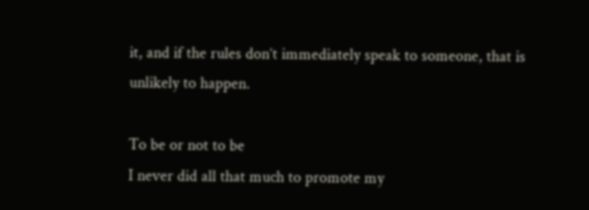it, and if the rules don’t immediately speak to someone, that is unlikely to happen.

To be or not to be
I never did all that much to promote my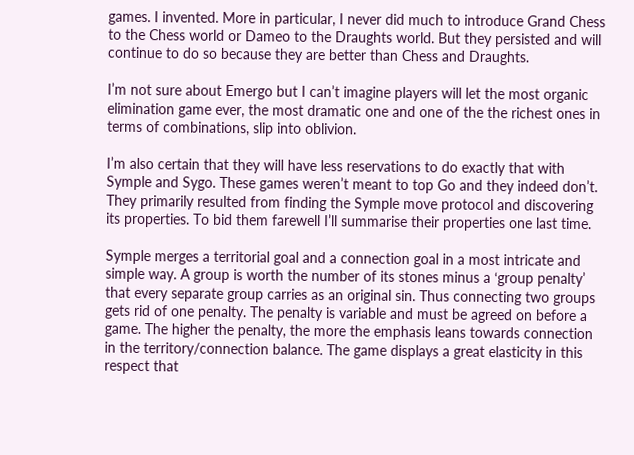games. I invented. More in particular, I never did much to introduce Grand Chess to the Chess world or Dameo to the Draughts world. But they persisted and will continue to do so because they are better than Chess and Draughts.

I’m not sure about Emergo but I can’t imagine players will let the most organic elimination game ever, the most dramatic one and one of the the richest ones in terms of combinations, slip into oblivion.

I’m also certain that they will have less reservations to do exactly that with Symple and Sygo. These games weren’t meant to top Go and they indeed don’t. They primarily resulted from finding the Symple move protocol and discovering its properties. To bid them farewell I’ll summarise their properties one last time.

Symple merges a territorial goal and a connection goal in a most intricate and simple way. A group is worth the number of its stones minus a ‘group penalty’ that every separate group carries as an original sin. Thus connecting two groups gets rid of one penalty. The penalty is variable and must be agreed on before a game. The higher the penalty, the more the emphasis leans towards connection in the territory/connection balance. The game displays a great elasticity in this respect that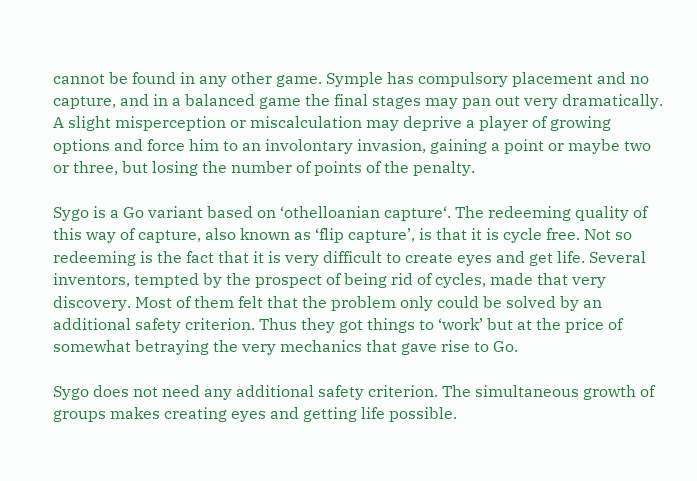cannot be found in any other game. Symple has compulsory placement and no capture, and in a balanced game the final stages may pan out very dramatically. A slight misperception or miscalculation may deprive a player of growing options and force him to an involontary invasion, gaining a point or maybe two or three, but losing the number of points of the penalty.

Sygo is a Go variant based on ‘othelloanian capture‘. The redeeming quality of this way of capture, also known as ‘flip capture’, is that it is cycle free. Not so redeeming is the fact that it is very difficult to create eyes and get life. Several inventors, tempted by the prospect of being rid of cycles, made that very discovery. Most of them felt that the problem only could be solved by an additional safety criterion. Thus they got things to ‘work’ but at the price of somewhat betraying the very mechanics that gave rise to Go.

Sygo does not need any additional safety criterion. The simultaneous growth of groups makes creating eyes and getting life possible.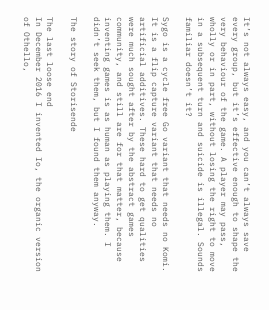It’s not always easy, and you can’t always save every group, but it’s effective enough to shape the very behaviour of the game. A player may pass, wholly or in part, without losing the right to move in a subsequent turn and suicide is illegal. Sounds familiar doesn’t it?

Sygo is a cycle free Go variant that needs no Komi. It is a flip capture variant that needs no artificial additives. These hard to get qualities were much sought after by the abstract games community, and still are for that matter, because inventing games is as human as playing them. I didn’t seek them, but I found them anyway.

The story of Storisende

The last loose end
In December 2016 I invented Io, the organic version of Othello,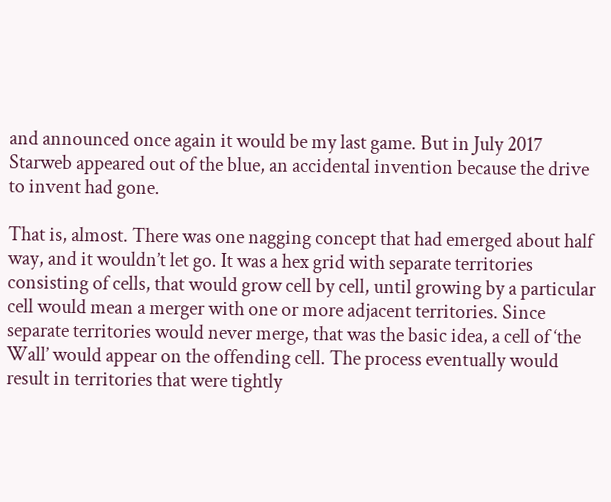and announced once again it would be my last game. But in July 2017 Starweb appeared out of the blue, an accidental invention because the drive to invent had gone.

That is, almost. There was one nagging concept that had emerged about half way, and it wouldn’t let go. It was a hex grid with separate territories consisting of cells, that would grow cell by cell, until growing by a particular cell would mean a merger with one or more adjacent territories. Since separate territories would never merge, that was the basic idea, a cell of ‘the Wall’ would appear on the offending cell. The process eventually would result in territories that were tightly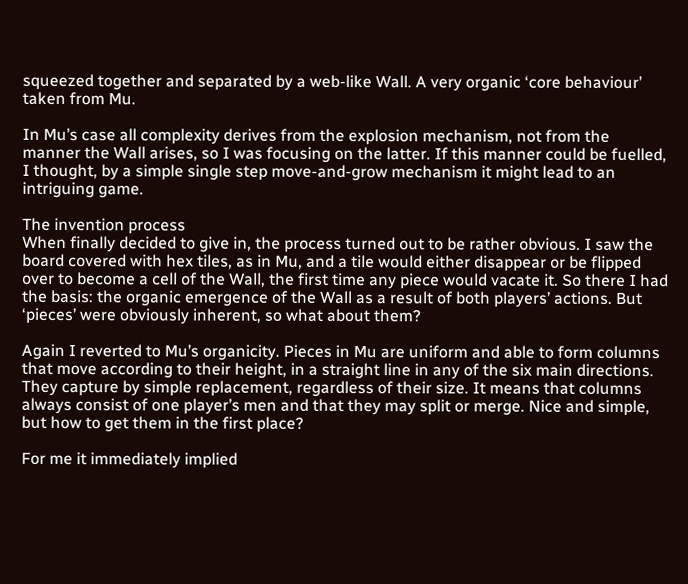squeezed together and separated by a web-like Wall. A very organic ‘core behaviour’ taken from Mu.

In Mu’s case all complexity derives from the explosion mechanism, not from the manner the Wall arises, so I was focusing on the latter. If this manner could be fuelled, I thought, by a simple single step move-and-grow mechanism it might lead to an intriguing game.

The invention process
When finally decided to give in, the process turned out to be rather obvious. I saw the board covered with hex tiles, as in Mu, and a tile would either disappear or be flipped over to become a cell of the Wall, the first time any piece would vacate it. So there I had the basis: the organic emergence of the Wall as a result of both players’ actions. But ‘pieces’ were obviously inherent, so what about them?

Again I reverted to Mu’s organicity. Pieces in Mu are uniform and able to form columns that move according to their height, in a straight line in any of the six main directions. They capture by simple replacement, regardless of their size. It means that columns always consist of one player’s men and that they may split or merge. Nice and simple, but how to get them in the first place?

For me it immediately implied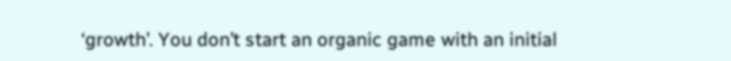‘growth’. You don’t start an organic game with an initial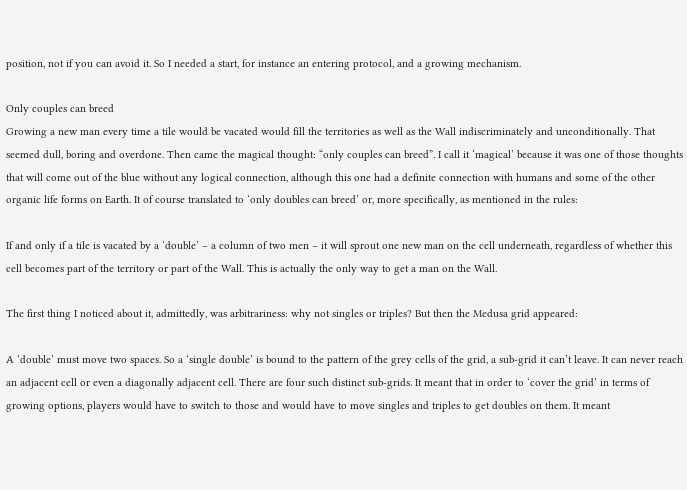position, not if you can avoid it. So I needed a start, for instance an entering protocol, and a growing mechanism.

Only couples can breed
Growing a new man every time a tile would be vacated would fill the territories as well as the Wall indiscriminately and unconditionally. That seemed dull, boring and overdone. Then came the magical thought: “only couples can breed”. I call it ‘magical’ because it was one of those thoughts that will come out of the blue without any logical connection, although this one had a definite connection with humans and some of the other organic life forms on Earth. It of course translated to ‘only doubles can breed’ or, more specifically, as mentioned in the rules:

If and only if a tile is vacated by a ‘double’ – a column of two men – it will sprout one new man on the cell underneath, regardless of whether this cell becomes part of the territory or part of the Wall. This is actually the only way to get a man on the Wall.

The first thing I noticed about it, admittedly, was arbitrariness: why not singles or triples? But then the Medusa grid appeared:

A ‘double’ must move two spaces. So a ‘single double’ is bound to the pattern of the grey cells of the grid, a sub-grid it can’t leave. It can never reach an adjacent cell or even a diagonally adjacent cell. There are four such distinct sub-grids. It meant that in order to ‘cover the grid’ in terms of growing options, players would have to switch to those and would have to move singles and triples to get doubles on them. It meant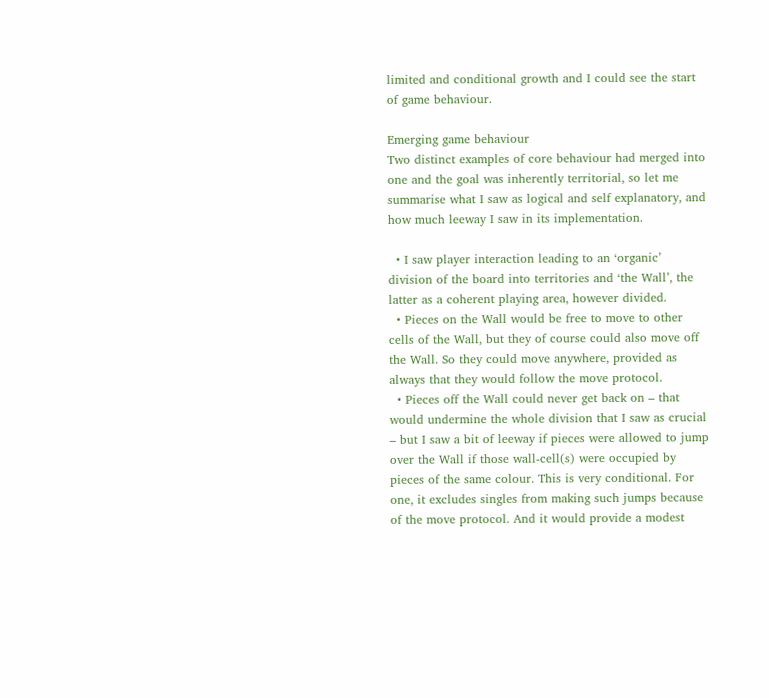limited and conditional growth and I could see the start of game behaviour.

Emerging game behaviour
Two distinct examples of core behaviour had merged into one and the goal was inherently territorial, so let me summarise what I saw as logical and self explanatory, and how much leeway I saw in its implementation.

  • I saw player interaction leading to an ‘organic’ division of the board into territories and ‘the Wall’, the latter as a coherent playing area, however divided.
  • Pieces on the Wall would be free to move to other cells of the Wall, but they of course could also move off the Wall. So they could move anywhere, provided as always that they would follow the move protocol.
  • Pieces off the Wall could never get back on – that would undermine the whole division that I saw as crucial – but I saw a bit of leeway if pieces were allowed to jump over the Wall if those wall-cell(s) were occupied by pieces of the same colour. This is very conditional. For one, it excludes singles from making such jumps because of the move protocol. And it would provide a modest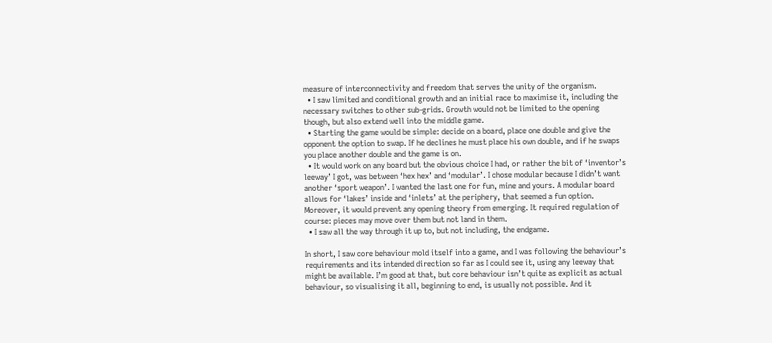measure of interconnectivity and freedom that serves the unity of the organism.
  • I saw limited and conditional growth and an initial race to maximise it, including the necessary switches to other sub-grids. Growth would not be limited to the opening though, but also extend well into the middle game.
  • Starting the game would be simple: decide on a board, place one double and give the opponent the option to swap. If he declines he must place his own double, and if he swaps you place another double and the game is on.
  • It would work on any board but the obvious choice I had, or rather the bit of ‘inventor’s leeway’ I got, was between ‘hex hex’ and ‘modular’. I chose modular because I didn’t want another ‘sport weapon’. I wanted the last one for fun, mine and yours. A modular board allows for ‘lakes’ inside and ‘inlets’ at the periphery, that seemed a fun option. Moreover, it would prevent any opening theory from emerging. It required regulation of course: pieces may move over them but not land in them.
  • I saw all the way through it up to, but not including, the endgame.

In short, I saw core behaviour mold itself into a game, and I was following the behaviour’s requirements and its intended direction so far as I could see it, using any leeway that might be available. I’m good at that, but core behaviour isn’t quite as explicit as actual behaviour, so visualising it all, beginning to end, is usually not possible. And it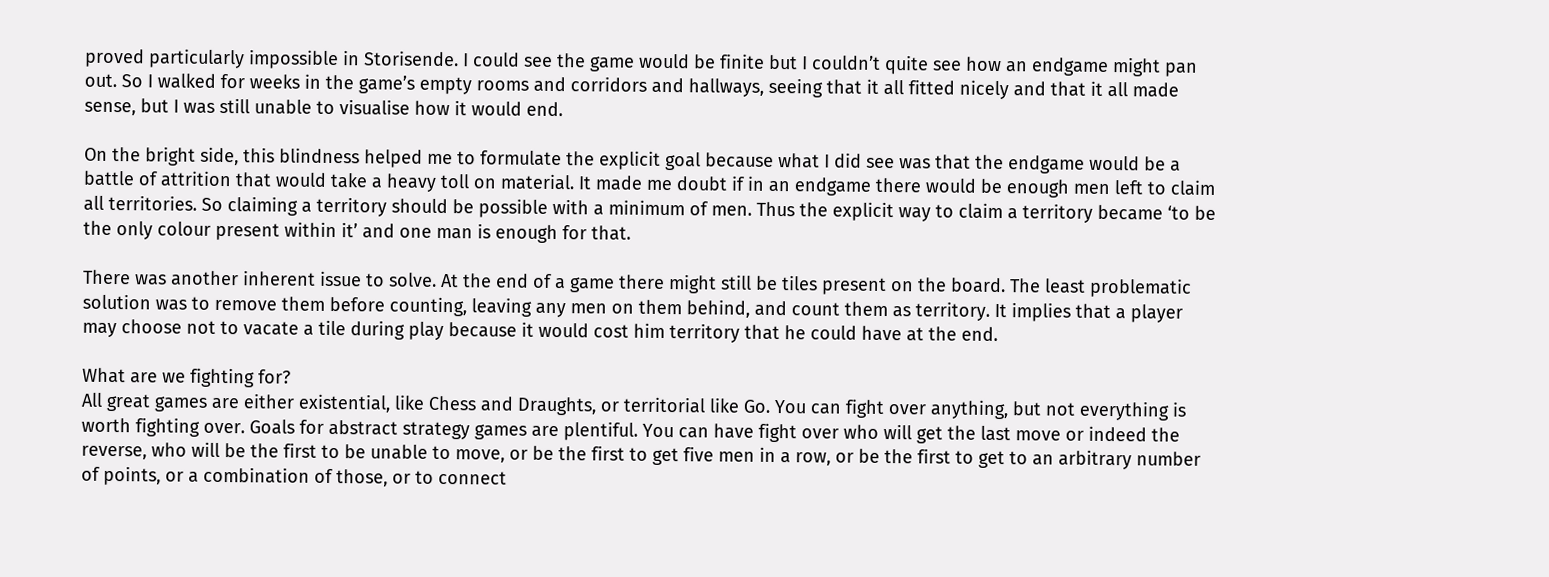proved particularly impossible in Storisende. I could see the game would be finite but I couldn’t quite see how an endgame might pan out. So I walked for weeks in the game’s empty rooms and corridors and hallways, seeing that it all fitted nicely and that it all made sense, but I was still unable to visualise how it would end.

On the bright side, this blindness helped me to formulate the explicit goal because what I did see was that the endgame would be a battle of attrition that would take a heavy toll on material. It made me doubt if in an endgame there would be enough men left to claim all territories. So claiming a territory should be possible with a minimum of men. Thus the explicit way to claim a territory became ‘to be the only colour present within it’ and one man is enough for that.

There was another inherent issue to solve. At the end of a game there might still be tiles present on the board. The least problematic solution was to remove them before counting, leaving any men on them behind, and count them as territory. It implies that a player may choose not to vacate a tile during play because it would cost him territory that he could have at the end.

What are we fighting for?
All great games are either existential, like Chess and Draughts, or territorial like Go. You can fight over anything, but not everything is worth fighting over. Goals for abstract strategy games are plentiful. You can have fight over who will get the last move or indeed the reverse, who will be the first to be unable to move, or be the first to get five men in a row, or be the first to get to an arbitrary number of points, or a combination of those, or to connect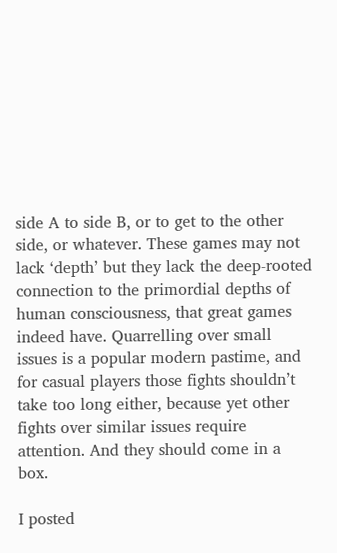side A to side B, or to get to the other side, or whatever. These games may not lack ‘depth’ but they lack the deep-rooted connection to the primordial depths of human consciousness, that great games indeed have. Quarrelling over small issues is a popular modern pastime, and for casual players those fights shouldn’t take too long either, because yet other fights over similar issues require attention. And they should come in a box.

I posted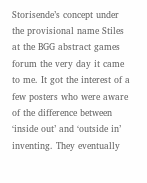Storisende’s concept under the provisional name Stiles at the BGG abstract games forum the very day it came to me. It got the interest of a few posters who were aware of the difference between ‘inside out’ and ‘outside in’ inventing. They eventually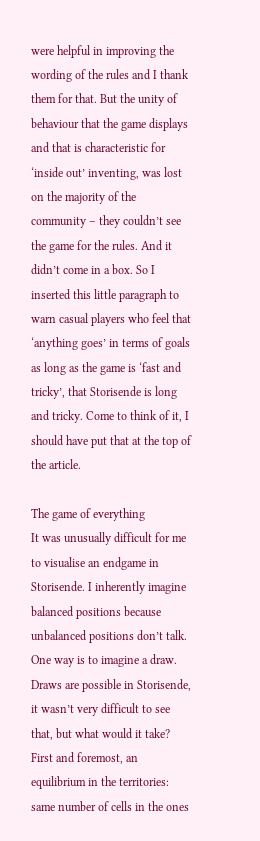were helpful in improving the wording of the rules and I thank them for that. But the unity of behaviour that the game displays and that is characteristic for ‘inside out’ inventing, was lost on the majority of the community – they couldn’t see the game for the rules. And it didn’t come in a box. So I inserted this little paragraph to warn casual players who feel that ‘anything goes’ in terms of goals as long as the game is ‘fast and tricky’, that Storisende is long and tricky. Come to think of it, I should have put that at the top of the article.

The game of everything
It was unusually difficult for me to visualise an endgame in Storisende. I inherently imagine balanced positions because unbalanced positions don’t talk. One way is to imagine a draw. Draws are possible in Storisende, it wasn’t very difficult to see that, but what would it take? First and foremost, an equilibrium in the territories: same number of cells in the ones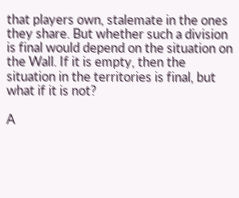that players own, stalemate in the ones they share. But whether such a division is final would depend on the situation on the Wall. If it is empty, then the situation in the territories is final, but what if it is not?

A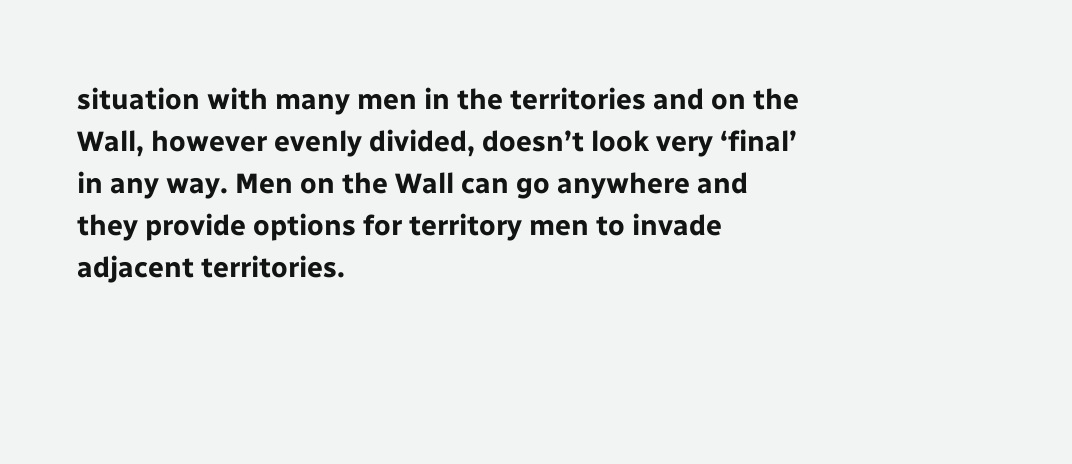situation with many men in the territories and on the Wall, however evenly divided, doesn’t look very ‘final’ in any way. Men on the Wall can go anywhere and they provide options for territory men to invade adjacent territories.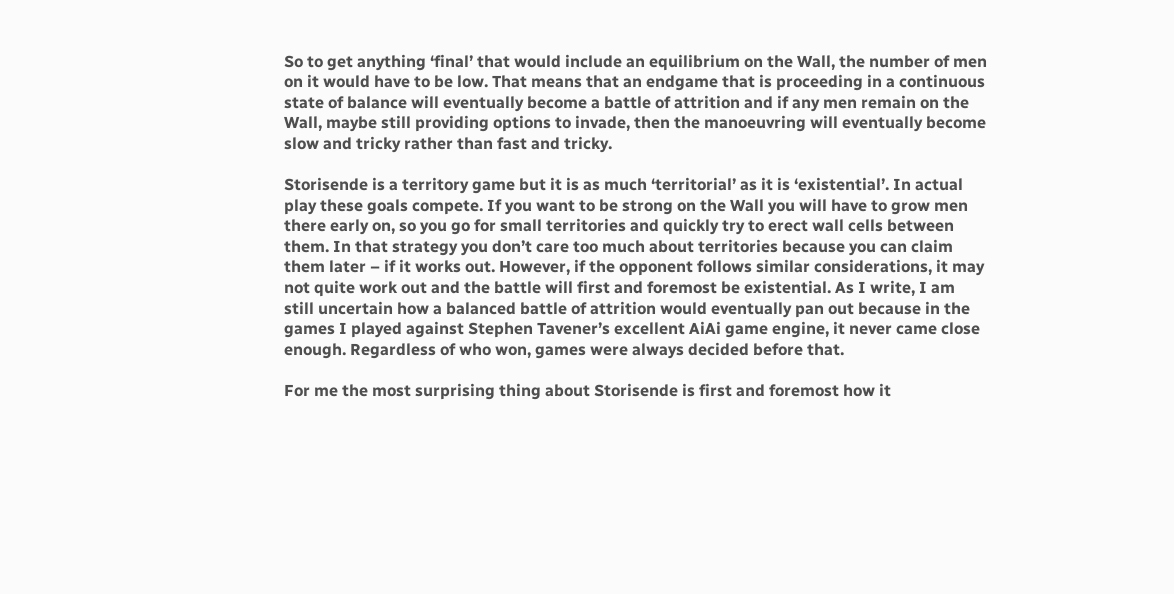So to get anything ‘final’ that would include an equilibrium on the Wall, the number of men on it would have to be low. That means that an endgame that is proceeding in a continuous state of balance will eventually become a battle of attrition and if any men remain on the Wall, maybe still providing options to invade, then the manoeuvring will eventually become slow and tricky rather than fast and tricky.

Storisende is a territory game but it is as much ‘territorial’ as it is ‘existential’. In actual play these goals compete. If you want to be strong on the Wall you will have to grow men there early on, so you go for small territories and quickly try to erect wall cells between them. In that strategy you don’t care too much about territories because you can claim them later – if it works out. However, if the opponent follows similar considerations, it may not quite work out and the battle will first and foremost be existential. As I write, I am still uncertain how a balanced battle of attrition would eventually pan out because in the games I played against Stephen Tavener’s excellent AiAi game engine, it never came close enough. Regardless of who won, games were always decided before that.

For me the most surprising thing about Storisende is first and foremost how it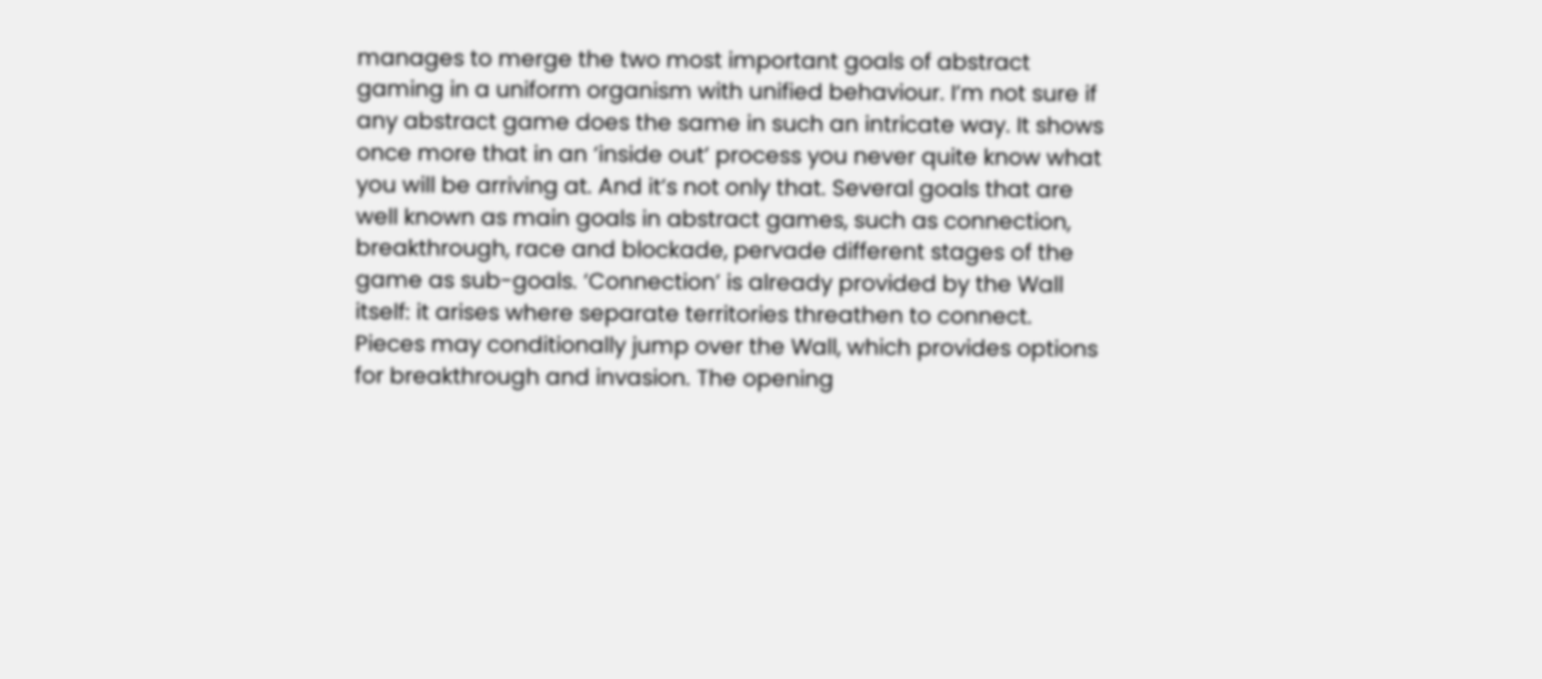manages to merge the two most important goals of abstract gaming in a uniform organism with unified behaviour. I’m not sure if any abstract game does the same in such an intricate way. It shows once more that in an ‘inside out’ process you never quite know what you will be arriving at. And it’s not only that. Several goals that are well known as main goals in abstract games, such as connection, breakthrough, race and blockade, pervade different stages of the game as sub-goals. ‘Connection’ is already provided by the Wall itself: it arises where separate territories threathen to connect. Pieces may conditionally jump over the Wall, which provides options for breakthrough and invasion. The opening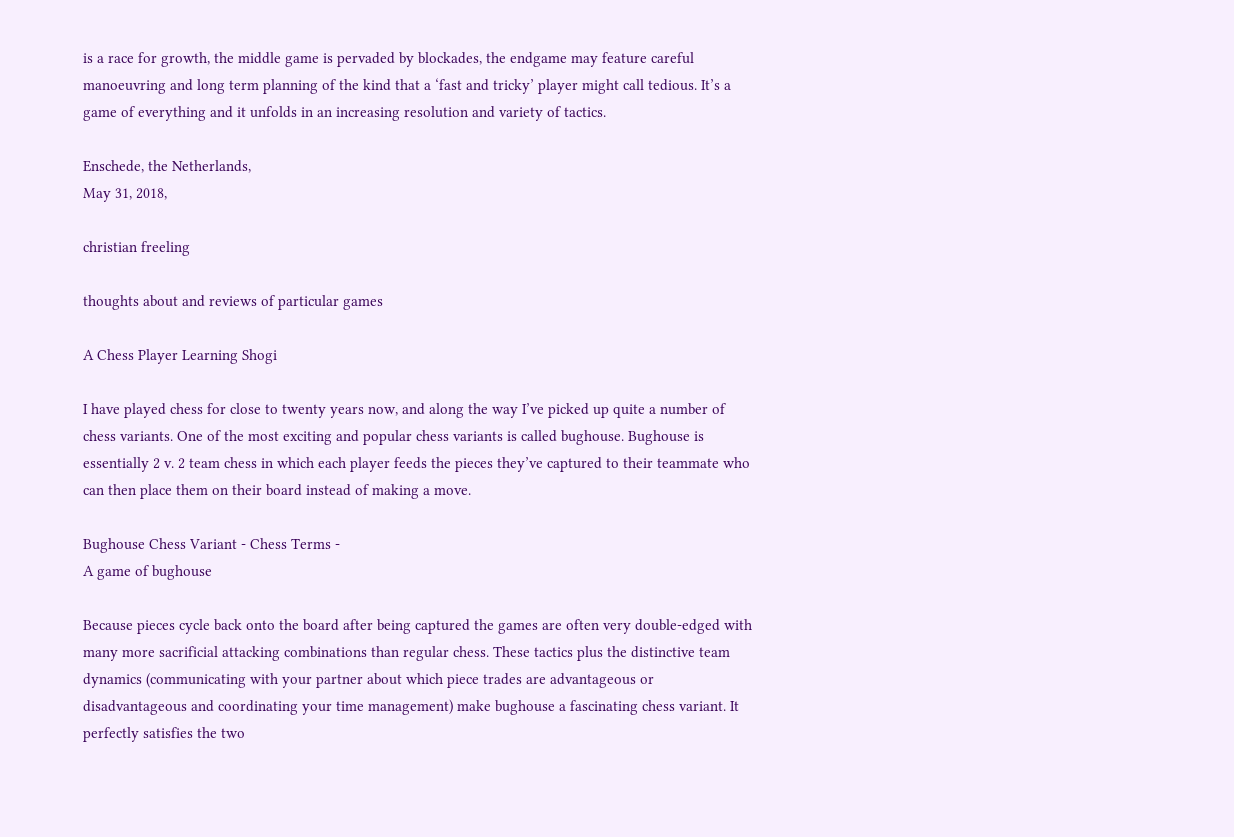is a race for growth, the middle game is pervaded by blockades, the endgame may feature careful manoeuvring and long term planning of the kind that a ‘fast and tricky’ player might call tedious. It’s a game of everything and it unfolds in an increasing resolution and variety of tactics.

Enschede, the Netherlands,
May 31, 2018,

christian freeling

thoughts about and reviews of particular games

A Chess Player Learning Shogi

I have played chess for close to twenty years now, and along the way I’ve picked up quite a number of chess variants. One of the most exciting and popular chess variants is called bughouse. Bughouse is essentially 2 v. 2 team chess in which each player feeds the pieces they’ve captured to their teammate who can then place them on their board instead of making a move.

Bughouse Chess Variant - Chess Terms -
A game of bughouse

Because pieces cycle back onto the board after being captured the games are often very double-edged with many more sacrificial attacking combinations than regular chess. These tactics plus the distinctive team dynamics (communicating with your partner about which piece trades are advantageous or disadvantageous and coordinating your time management) make bughouse a fascinating chess variant. It perfectly satisfies the two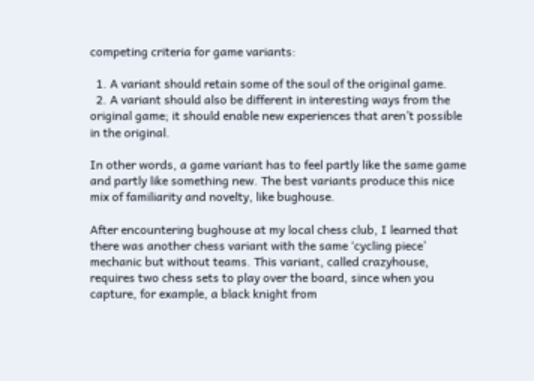competing criteria for game variants:

  1. A variant should retain some of the soul of the original game.
  2. A variant should also be different in interesting ways from the original game; it should enable new experiences that aren’t possible in the original.

In other words, a game variant has to feel partly like the same game and partly like something new. The best variants produce this nice mix of familiarity and novelty, like bughouse.

After encountering bughouse at my local chess club, I learned that there was another chess variant with the same ‘cycling piece’ mechanic but without teams. This variant, called crazyhouse, requires two chess sets to play over the board, since when you capture, for example, a black knight from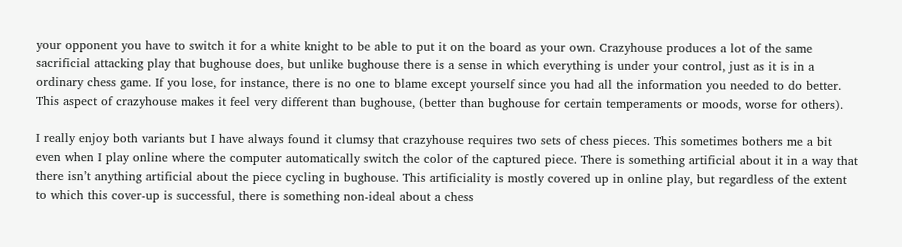your opponent you have to switch it for a white knight to be able to put it on the board as your own. Crazyhouse produces a lot of the same sacrificial attacking play that bughouse does, but unlike bughouse there is a sense in which everything is under your control, just as it is in a ordinary chess game. If you lose, for instance, there is no one to blame except yourself since you had all the information you needed to do better. This aspect of crazyhouse makes it feel very different than bughouse, (better than bughouse for certain temperaments or moods, worse for others).

I really enjoy both variants but I have always found it clumsy that crazyhouse requires two sets of chess pieces. This sometimes bothers me a bit even when I play online where the computer automatically switch the color of the captured piece. There is something artificial about it in a way that there isn’t anything artificial about the piece cycling in bughouse. This artificiality is mostly covered up in online play, but regardless of the extent to which this cover-up is successful, there is something non-ideal about a chess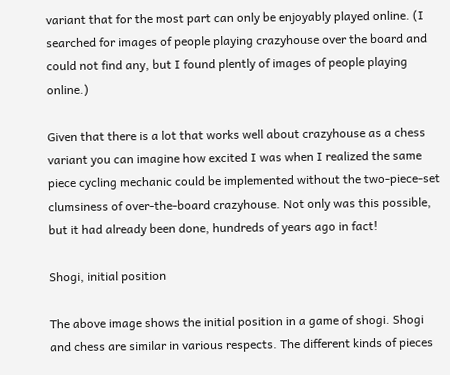variant that for the most part can only be enjoyably played online. (I searched for images of people playing crazyhouse over the board and could not find any, but I found plently of images of people playing online.)

Given that there is a lot that works well about crazyhouse as a chess variant you can imagine how excited I was when I realized the same piece cycling mechanic could be implemented without the two-piece-set clumsiness of over-the-board crazyhouse. Not only was this possible, but it had already been done, hundreds of years ago in fact!

Shogi, initial position

The above image shows the initial position in a game of shogi. Shogi and chess are similar in various respects. The different kinds of pieces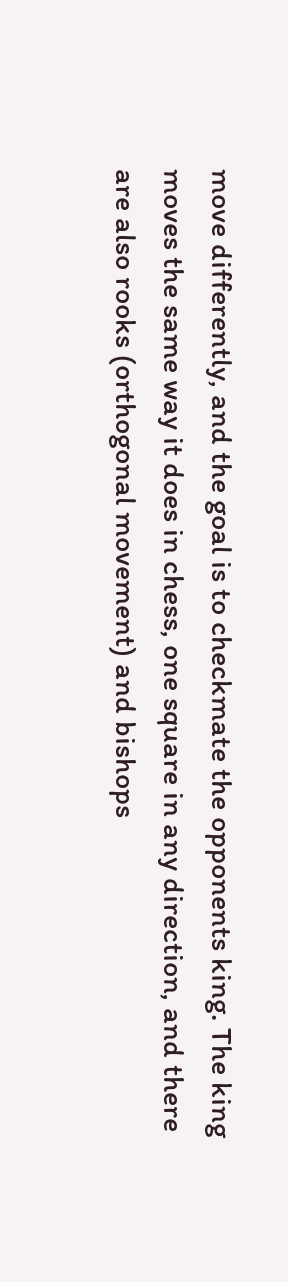move differently, and the goal is to checkmate the opponents king. The king moves the same way it does in chess, one square in any direction, and there are also rooks (orthogonal movement) and bishops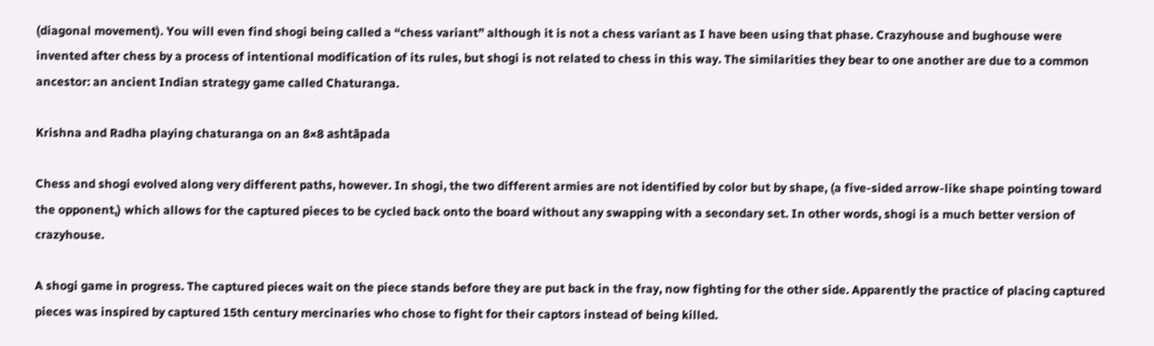(diagonal movement). You will even find shogi being called a “chess variant” although it is not a chess variant as I have been using that phase. Crazyhouse and bughouse were invented after chess by a process of intentional modification of its rules, but shogi is not related to chess in this way. The similarities they bear to one another are due to a common ancestor: an ancient Indian strategy game called Chaturanga.

Krishna and Radha playing chaturanga on an 8×8 ashtāpada

Chess and shogi evolved along very different paths, however. In shogi, the two different armies are not identified by color but by shape, (a five-sided arrow-like shape pointing toward the opponent,) which allows for the captured pieces to be cycled back onto the board without any swapping with a secondary set. In other words, shogi is a much better version of crazyhouse.

A shogi game in progress. The captured pieces wait on the piece stands before they are put back in the fray, now fighting for the other side. Apparently the practice of placing captured pieces was inspired by captured 15th century mercinaries who chose to fight for their captors instead of being killed.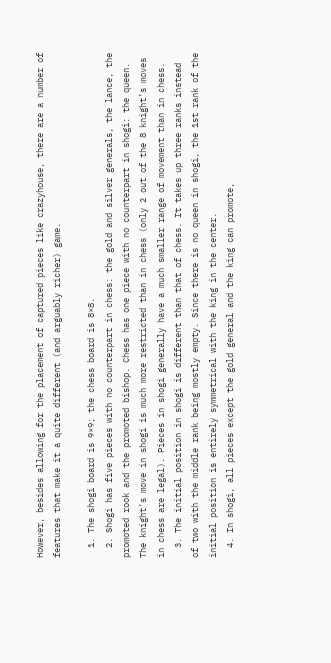However, besides allowing for the placement of captured pieces like crazyhouse, there are a number of features that make it a quite different (and arguably richer) game.

  1. The shogi board is 9×9; the chess board is 8×8.
  2. Shogi has five pieces with no counterpart in chess: the gold and silver generals, the lance, the promoted rook and the promoted bishop. Chess has one piece with no counterpart in shogi: the queen. The knight’s move in shogi is much more restricted than in chess (only 2 out of the 8 knight’s moves in chess are legal). Pieces in shogi generally have a much smaller range of movement than in chess.
  3. The initial position in shogi is different than that of chess. It takes up three ranks instead of two with the middle rank being mostly empty. Since there is no queen in shogi, the 1st rank of the initial position is entirely symmetrical with the king in the center.
  4. In shogi, all pieces except the gold general and the king can promote,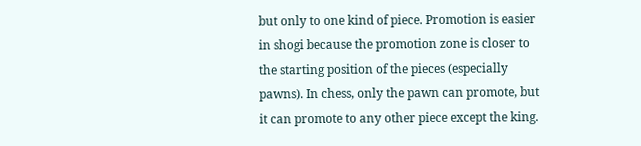but only to one kind of piece. Promotion is easier in shogi because the promotion zone is closer to the starting position of the pieces (especially pawns). In chess, only the pawn can promote, but it can promote to any other piece except the king.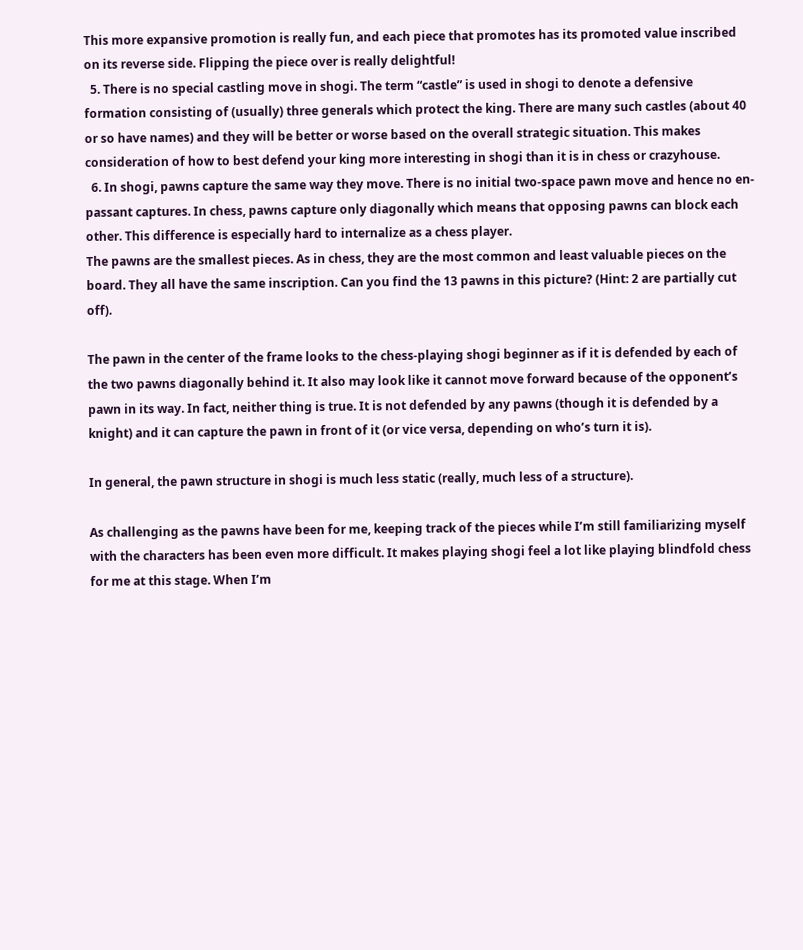This more expansive promotion is really fun, and each piece that promotes has its promoted value inscribed on its reverse side. Flipping the piece over is really delightful!
  5. There is no special castling move in shogi. The term “castle” is used in shogi to denote a defensive formation consisting of (usually) three generals which protect the king. There are many such castles (about 40 or so have names) and they will be better or worse based on the overall strategic situation. This makes consideration of how to best defend your king more interesting in shogi than it is in chess or crazyhouse.
  6. In shogi, pawns capture the same way they move. There is no initial two-space pawn move and hence no en-passant captures. In chess, pawns capture only diagonally which means that opposing pawns can block each other. This difference is especially hard to internalize as a chess player.
The pawns are the smallest pieces. As in chess, they are the most common and least valuable pieces on the board. They all have the same inscription. Can you find the 13 pawns in this picture? (Hint: 2 are partially cut off).

The pawn in the center of the frame looks to the chess-playing shogi beginner as if it is defended by each of the two pawns diagonally behind it. It also may look like it cannot move forward because of the opponent’s pawn in its way. In fact, neither thing is true. It is not defended by any pawns (though it is defended by a knight) and it can capture the pawn in front of it (or vice versa, depending on who’s turn it is).

In general, the pawn structure in shogi is much less static (really, much less of a structure).

As challenging as the pawns have been for me, keeping track of the pieces while I’m still familiarizing myself with the characters has been even more difficult. It makes playing shogi feel a lot like playing blindfold chess for me at this stage. When I’m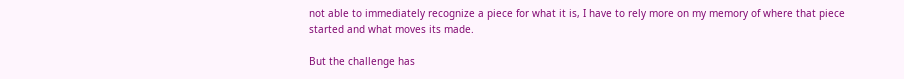not able to immediately recognize a piece for what it is, I have to rely more on my memory of where that piece started and what moves its made.

But the challenge has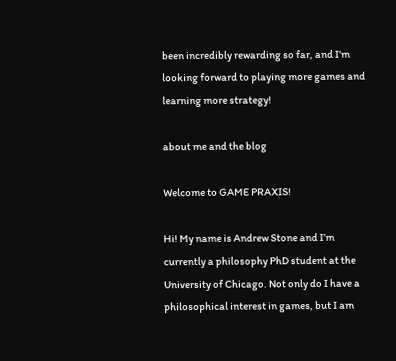been incredibly rewarding so far, and I’m looking forward to playing more games and learning more strategy!

about me and the blog

Welcome to GAME PRAXIS!

Hi! My name is Andrew Stone and I’m currently a philosophy PhD student at the University of Chicago. Not only do I have a philosophical interest in games, but I am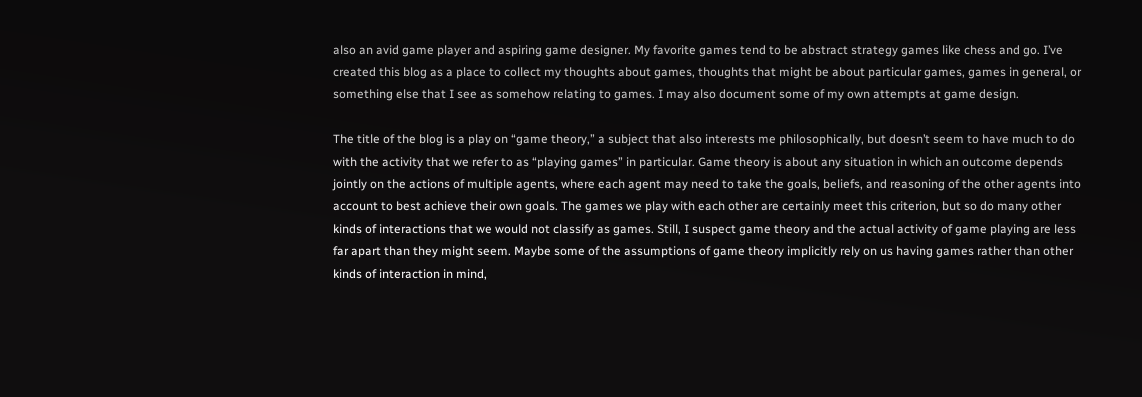also an avid game player and aspiring game designer. My favorite games tend to be abstract strategy games like chess and go. I’ve created this blog as a place to collect my thoughts about games, thoughts that might be about particular games, games in general, or something else that I see as somehow relating to games. I may also document some of my own attempts at game design.

The title of the blog is a play on “game theory,” a subject that also interests me philosophically, but doesn’t seem to have much to do with the activity that we refer to as “playing games” in particular. Game theory is about any situation in which an outcome depends jointly on the actions of multiple agents, where each agent may need to take the goals, beliefs, and reasoning of the other agents into account to best achieve their own goals. The games we play with each other are certainly meet this criterion, but so do many other kinds of interactions that we would not classify as games. Still, I suspect game theory and the actual activity of game playing are less far apart than they might seem. Maybe some of the assumptions of game theory implicitly rely on us having games rather than other kinds of interaction in mind,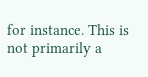for instance. This is not primarily a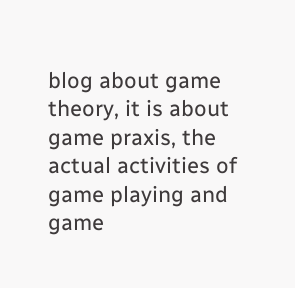blog about game theory, it is about game praxis, the actual activities of game playing and game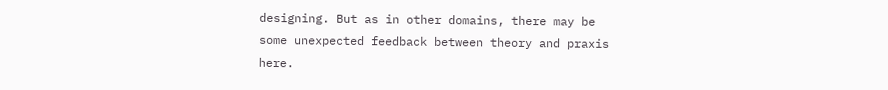designing. But as in other domains, there may be some unexpected feedback between theory and praxis here.